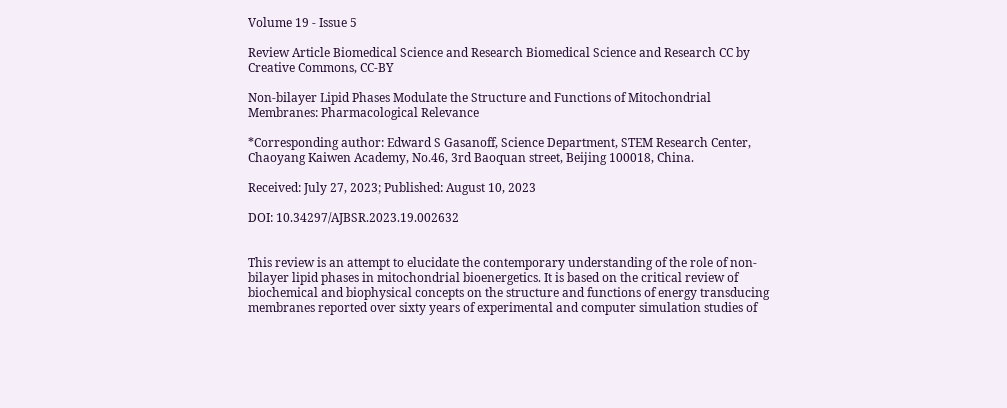Volume 19 - Issue 5

Review Article Biomedical Science and Research Biomedical Science and Research CC by Creative Commons, CC-BY

Non-bilayer Lipid Phases Modulate the Structure and Functions of Mitochondrial Membranes: Pharmacological Relevance

*Corresponding author: Edward S Gasanoff, Science Department, STEM Research Center, Chaoyang Kaiwen Academy, No.46, 3rd Baoquan street, Beijing 100018, China.

Received: July 27, 2023; Published: August 10, 2023

DOI: 10.34297/AJBSR.2023.19.002632


This review is an attempt to elucidate the contemporary understanding of the role of non-bilayer lipid phases in mitochondrial bioenergetics. It is based on the critical review of biochemical and biophysical concepts on the structure and functions of energy transducing membranes reported over sixty years of experimental and computer simulation studies of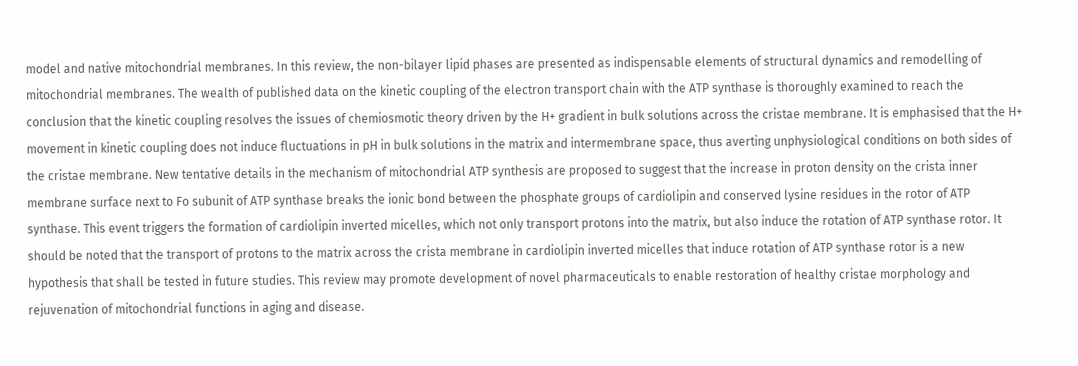model and native mitochondrial membranes. In this review, the non-bilayer lipid phases are presented as indispensable elements of structural dynamics and remodelling of mitochondrial membranes. The wealth of published data on the kinetic coupling of the electron transport chain with the ATP synthase is thoroughly examined to reach the conclusion that the kinetic coupling resolves the issues of chemiosmotic theory driven by the H+ gradient in bulk solutions across the cristae membrane. It is emphasised that the H+ movement in kinetic coupling does not induce fluctuations in pH in bulk solutions in the matrix and intermembrane space, thus averting unphysiological conditions on both sides of the cristae membrane. New tentative details in the mechanism of mitochondrial ATP synthesis are proposed to suggest that the increase in proton density on the crista inner membrane surface next to Fo subunit of ATP synthase breaks the ionic bond between the phosphate groups of cardiolipin and conserved lysine residues in the rotor of ATP synthase. This event triggers the formation of cardiolipin inverted micelles, which not only transport protons into the matrix, but also induce the rotation of ATP synthase rotor. It should be noted that the transport of protons to the matrix across the crista membrane in cardiolipin inverted micelles that induce rotation of ATP synthase rotor is a new hypothesis that shall be tested in future studies. This review may promote development of novel pharmaceuticals to enable restoration of healthy cristae morphology and rejuvenation of mitochondrial functions in aging and disease.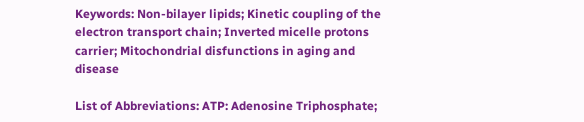Keywords: Non-bilayer lipids; Kinetic coupling of the electron transport chain; Inverted micelle protons carrier; Mitochondrial disfunctions in aging and disease

List of Abbreviations: ATP: Adenosine Triphosphate;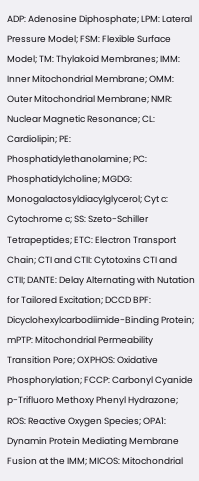ADP: Adenosine Diphosphate; LPM: Lateral Pressure Model; FSM: Flexible Surface Model; TM: Thylakoid Membranes; IMM: Inner Mitochondrial Membrane; OMM: Outer Mitochondrial Membrane; NMR: Nuclear Magnetic Resonance; CL: Cardiolipin; PE: Phosphatidylethanolamine; PC: Phosphatidylcholine; MGDG: Monogalactosyldiacylglycerol; Cyt c: Cytochrome c; SS: Szeto-Schiller Tetrapeptides; ETC: Electron Transport Chain; CTI and CTII: Cytotoxins CTI and CTII; DANTE: Delay Alternating with Nutation for Tailored Excitation; DCCD BPF: Dicyclohexylcarbodiimide-Binding Protein; mPTP: Mitochondrial Permeability Transition Pore; OXPHOS: Oxidative Phosphorylation; FCCP: Carbonyl Cyanide p-Trifluoro Methoxy Phenyl Hydrazone; ROS: Reactive Oxygen Species; OPA1: Dynamin Protein Mediating Membrane Fusion at the IMM; MICOS: Mitochondrial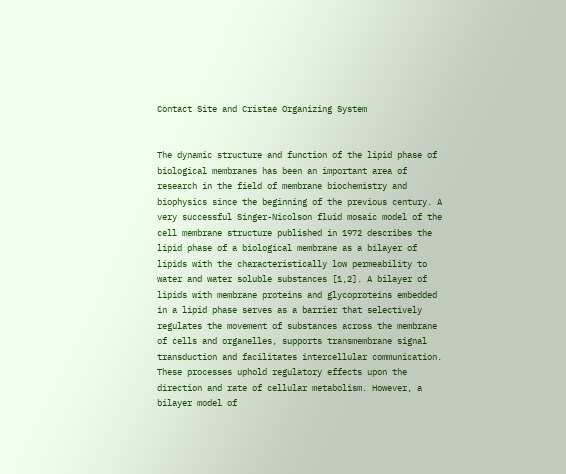Contact Site and Cristae Organizing System


The dynamic structure and function of the lipid phase of biological membranes has been an important area of research in the field of membrane biochemistry and biophysics since the beginning of the previous century. A very successful Singer-Nicolson fluid mosaic model of the cell membrane structure published in 1972 describes the lipid phase of a biological membrane as a bilayer of lipids with the characteristically low permeability to water and water soluble substances [1,2]. A bilayer of lipids with membrane proteins and glycoproteins embedded in a lipid phase serves as a barrier that selectively regulates the movement of substances across the membrane of cells and organelles, supports transmembrane signal transduction and facilitates intercellular communication. These processes uphold regulatory effects upon the direction and rate of cellular metabolism. However, a bilayer model of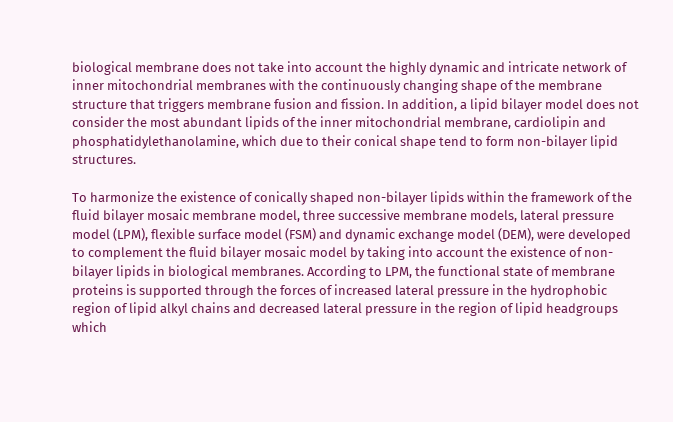biological membrane does not take into account the highly dynamic and intricate network of inner mitochondrial membranes with the continuously changing shape of the membrane structure that triggers membrane fusion and fission. In addition, a lipid bilayer model does not consider the most abundant lipids of the inner mitochondrial membrane, cardiolipin and phosphatidylethanolamine, which due to their conical shape tend to form non-bilayer lipid structures.

To harmonize the existence of conically shaped non-bilayer lipids within the framework of the fluid bilayer mosaic membrane model, three successive membrane models, lateral pressure model (LPM), flexible surface model (FSM) and dynamic exchange model (DEM), were developed to complement the fluid bilayer mosaic model by taking into account the existence of non-bilayer lipids in biological membranes. According to LPM, the functional state of membrane proteins is supported through the forces of increased lateral pressure in the hydrophobic region of lipid alkyl chains and decreased lateral pressure in the region of lipid headgroups which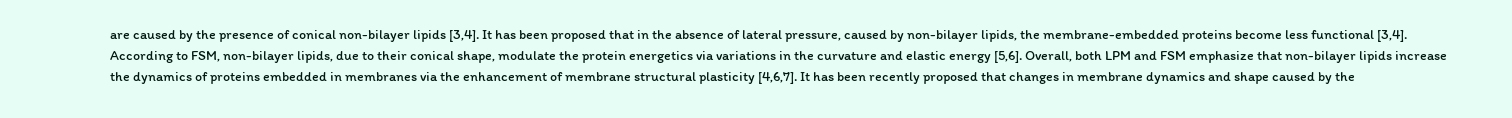are caused by the presence of conical non-bilayer lipids [3,4]. It has been proposed that in the absence of lateral pressure, caused by non-bilayer lipids, the membrane-embedded proteins become less functional [3,4]. According to FSM, non-bilayer lipids, due to their conical shape, modulate the protein energetics via variations in the curvature and elastic energy [5,6]. Overall, both LPM and FSM emphasize that non-bilayer lipids increase the dynamics of proteins embedded in membranes via the enhancement of membrane structural plasticity [4,6,7]. It has been recently proposed that changes in membrane dynamics and shape caused by the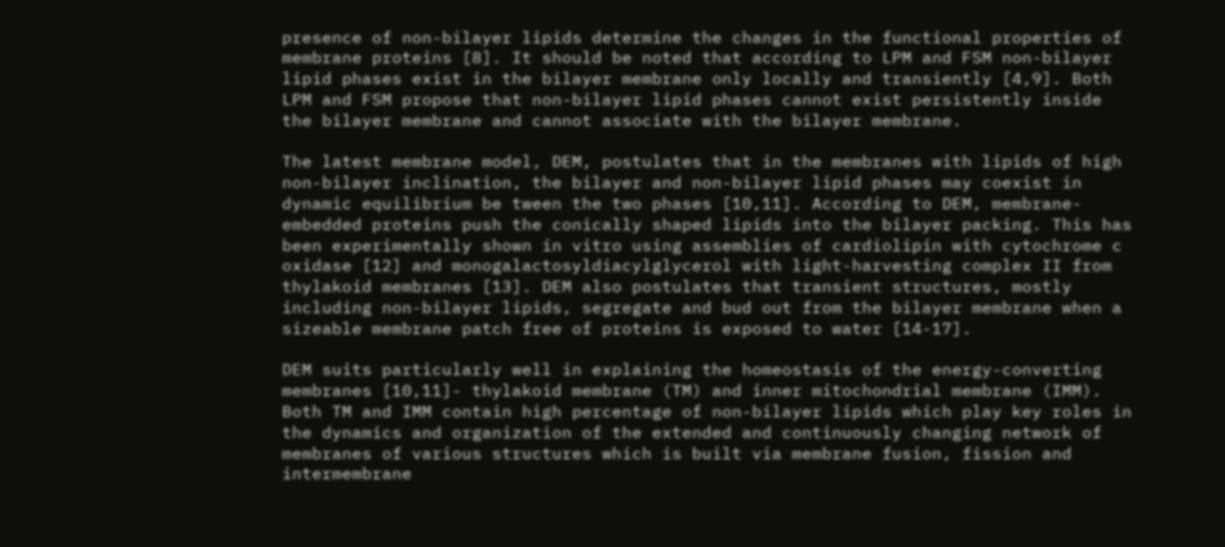presence of non-bilayer lipids determine the changes in the functional properties of membrane proteins [8]. It should be noted that according to LPM and FSM non-bilayer lipid phases exist in the bilayer membrane only locally and transiently [4,9]. Both LPM and FSM propose that non-bilayer lipid phases cannot exist persistently inside the bilayer membrane and cannot associate with the bilayer membrane.

The latest membrane model, DEM, postulates that in the membranes with lipids of high non-bilayer inclination, the bilayer and non-bilayer lipid phases may coexist in dynamic equilibrium be tween the two phases [10,11]. According to DEM, membrane-embedded proteins push the conically shaped lipids into the bilayer packing. This has been experimentally shown in vitro using assemblies of cardiolipin with cytochrome c oxidase [12] and monogalactosyldiacylglycerol with light-harvesting complex II from thylakoid membranes [13]. DEM also postulates that transient structures, mostly including non-bilayer lipids, segregate and bud out from the bilayer membrane when a sizeable membrane patch free of proteins is exposed to water [14-17].

DEM suits particularly well in explaining the homeostasis of the energy-converting membranes [10,11]- thylakoid membrane (TM) and inner mitochondrial membrane (IMM). Both TM and IMM contain high percentage of non-bilayer lipids which play key roles in the dynamics and organization of the extended and continuously changing network of membranes of various structures which is built via membrane fusion, fission and intermembrane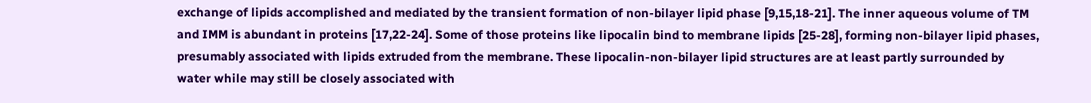exchange of lipids accomplished and mediated by the transient formation of non-bilayer lipid phase [9,15,18-21]. The inner aqueous volume of TM and IMM is abundant in proteins [17,22-24]. Some of those proteins like lipocalin bind to membrane lipids [25-28], forming non-bilayer lipid phases, presumably associated with lipids extruded from the membrane. These lipocalin-non-bilayer lipid structures are at least partly surrounded by water while may still be closely associated with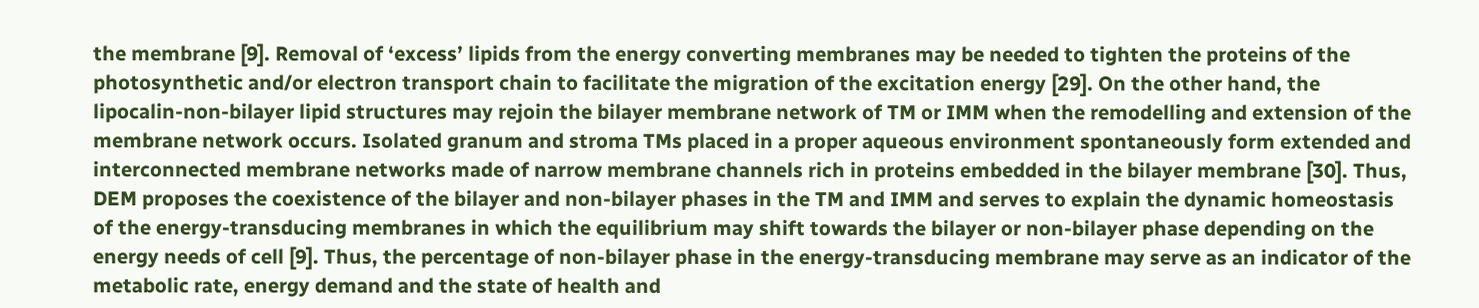the membrane [9]. Removal of ‘excess’ lipids from the energy converting membranes may be needed to tighten the proteins of the photosynthetic and/or electron transport chain to facilitate the migration of the excitation energy [29]. On the other hand, the lipocalin-non-bilayer lipid structures may rejoin the bilayer membrane network of TM or IMM when the remodelling and extension of the membrane network occurs. Isolated granum and stroma TMs placed in a proper aqueous environment spontaneously form extended and interconnected membrane networks made of narrow membrane channels rich in proteins embedded in the bilayer membrane [30]. Thus, DEM proposes the coexistence of the bilayer and non-bilayer phases in the TM and IMM and serves to explain the dynamic homeostasis of the energy-transducing membranes in which the equilibrium may shift towards the bilayer or non-bilayer phase depending on the energy needs of cell [9]. Thus, the percentage of non-bilayer phase in the energy-transducing membrane may serve as an indicator of the metabolic rate, energy demand and the state of health and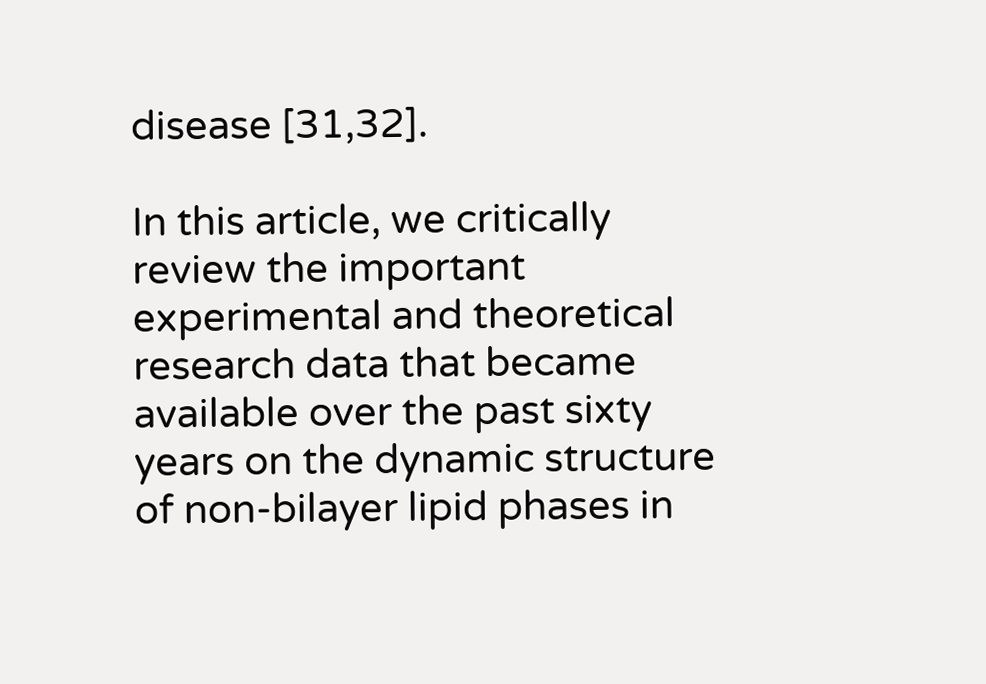disease [31,32].

In this article, we critically review the important experimental and theoretical research data that became available over the past sixty years on the dynamic structure of non-bilayer lipid phases in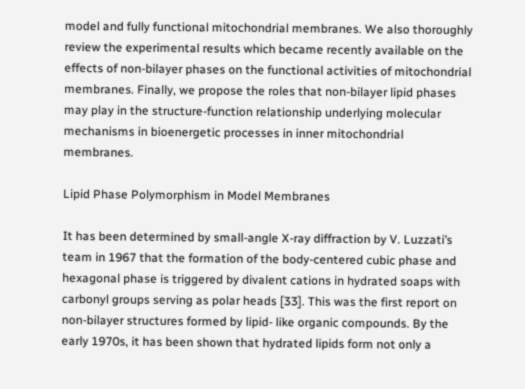model and fully functional mitochondrial membranes. We also thoroughly review the experimental results which became recently available on the effects of non-bilayer phases on the functional activities of mitochondrial membranes. Finally, we propose the roles that non-bilayer lipid phases may play in the structure-function relationship underlying molecular mechanisms in bioenergetic processes in inner mitochondrial membranes.

Lipid Phase Polymorphism in Model Membranes

It has been determined by small-angle X-ray diffraction by V. Luzzati’s team in 1967 that the formation of the body-centered cubic phase and hexagonal phase is triggered by divalent cations in hydrated soaps with carbonyl groups serving as polar heads [33]. This was the first report on non-bilayer structures formed by lipid- like organic compounds. By the early 1970s, it has been shown that hydrated lipids form not only a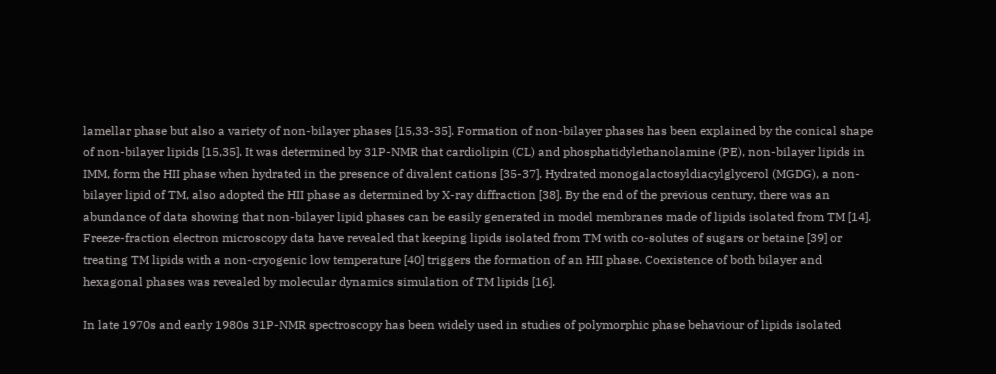lamellar phase but also a variety of non-bilayer phases [15,33-35]. Formation of non-bilayer phases has been explained by the conical shape of non-bilayer lipids [15,35]. It was determined by 31P-NMR that cardiolipin (CL) and phosphatidylethanolamine (PE), non-bilayer lipids in IMM, form the HII phase when hydrated in the presence of divalent cations [35-37]. Hydrated monogalactosyldiacylglycerol (MGDG), a non-bilayer lipid of TM, also adopted the HII phase as determined by X-ray diffraction [38]. By the end of the previous century, there was an abundance of data showing that non-bilayer lipid phases can be easily generated in model membranes made of lipids isolated from TM [14]. Freeze-fraction electron microscopy data have revealed that keeping lipids isolated from TM with co-solutes of sugars or betaine [39] or treating TM lipids with a non-cryogenic low temperature [40] triggers the formation of an HII phase. Coexistence of both bilayer and hexagonal phases was revealed by molecular dynamics simulation of TM lipids [16].

In late 1970s and early 1980s 31P-NMR spectroscopy has been widely used in studies of polymorphic phase behaviour of lipids isolated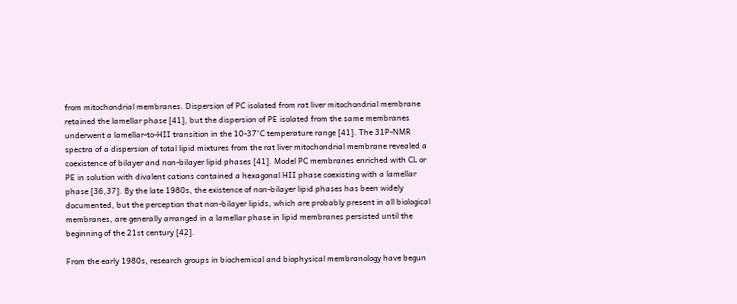from mitochondrial membranes. Dispersion of PC isolated from rat liver mitochondrial membrane retained the lamellar phase [41], but the dispersion of PE isolated from the same membranes underwent a lamellar-to-HII transition in the 10-37°C temperature range [41]. The 31P-NMR spectra of a dispersion of total lipid mixtures from the rat liver mitochondrial membrane revealed a coexistence of bilayer and non-bilayer lipid phases [41]. Model PC membranes enriched with CL or PE in solution with divalent cations contained a hexagonal HII phase coexisting with a lamellar phase [36,37]. By the late 1980s, the existence of non-bilayer lipid phases has been widely documented, but the perception that non-bilayer lipids, which are probably present in all biological membranes, are generally arranged in a lamellar phase in lipid membranes persisted until the beginning of the 21st century [42].

From the early 1980s, research groups in biochemical and biophysical membranology have begun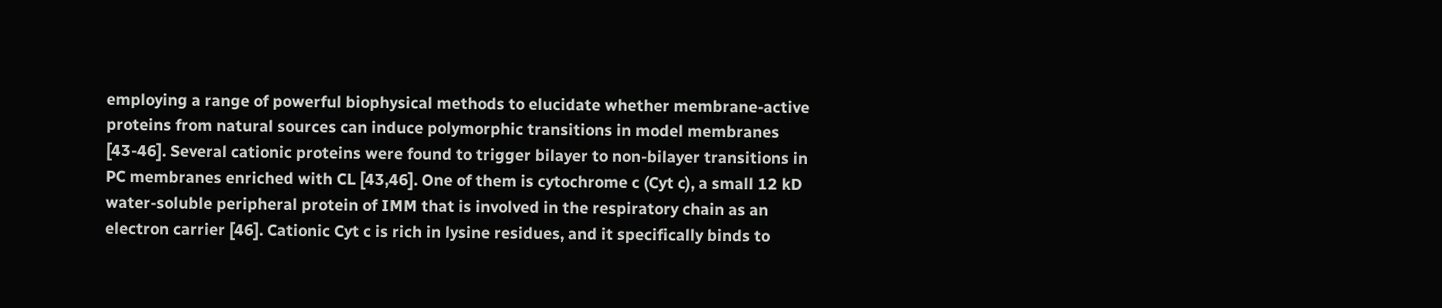employing a range of powerful biophysical methods to elucidate whether membrane-active proteins from natural sources can induce polymorphic transitions in model membranes [43-46]. Several cationic proteins were found to trigger bilayer to non-bilayer transitions in PC membranes enriched with CL [43,46]. One of them is cytochrome c (Cyt c), a small 12 kD water-soluble peripheral protein of IMM that is involved in the respiratory chain as an electron carrier [46]. Cationic Cyt c is rich in lysine residues, and it specifically binds to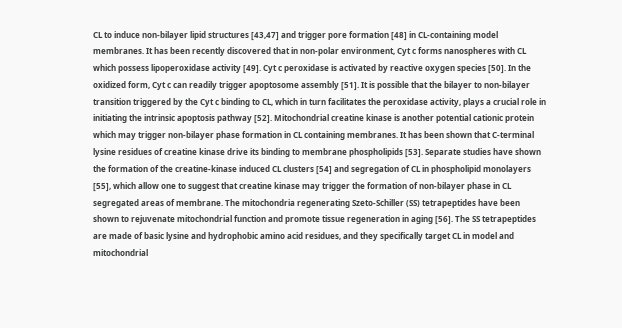CL to induce non-bilayer lipid structures [43,47] and trigger pore formation [48] in CL-containing model membranes. It has been recently discovered that in non-polar environment, Cyt c forms nanospheres with CL which possess lipoperoxidase activity [49]. Cyt c peroxidase is activated by reactive oxygen species [50]. In the oxidized form, Cyt c can readily trigger apoptosome assembly [51]. It is possible that the bilayer to non-bilayer transition triggered by the Cyt c binding to CL, which in turn facilitates the peroxidase activity, plays a crucial role in initiating the intrinsic apoptosis pathway [52]. Mitochondrial creatine kinase is another potential cationic protein which may trigger non-bilayer phase formation in CL containing membranes. It has been shown that C-terminal lysine residues of creatine kinase drive its binding to membrane phospholipids [53]. Separate studies have shown the formation of the creatine-kinase induced CL clusters [54] and segregation of CL in phospholipid monolayers [55], which allow one to suggest that creatine kinase may trigger the formation of non-bilayer phase in CL segregated areas of membrane. The mitochondria regenerating Szeto-Schiller (SS) tetrapeptides have been shown to rejuvenate mitochondrial function and promote tissue regeneration in aging [56]. The SS tetrapeptides are made of basic lysine and hydrophobic amino acid residues, and they specifically target CL in model and mitochondrial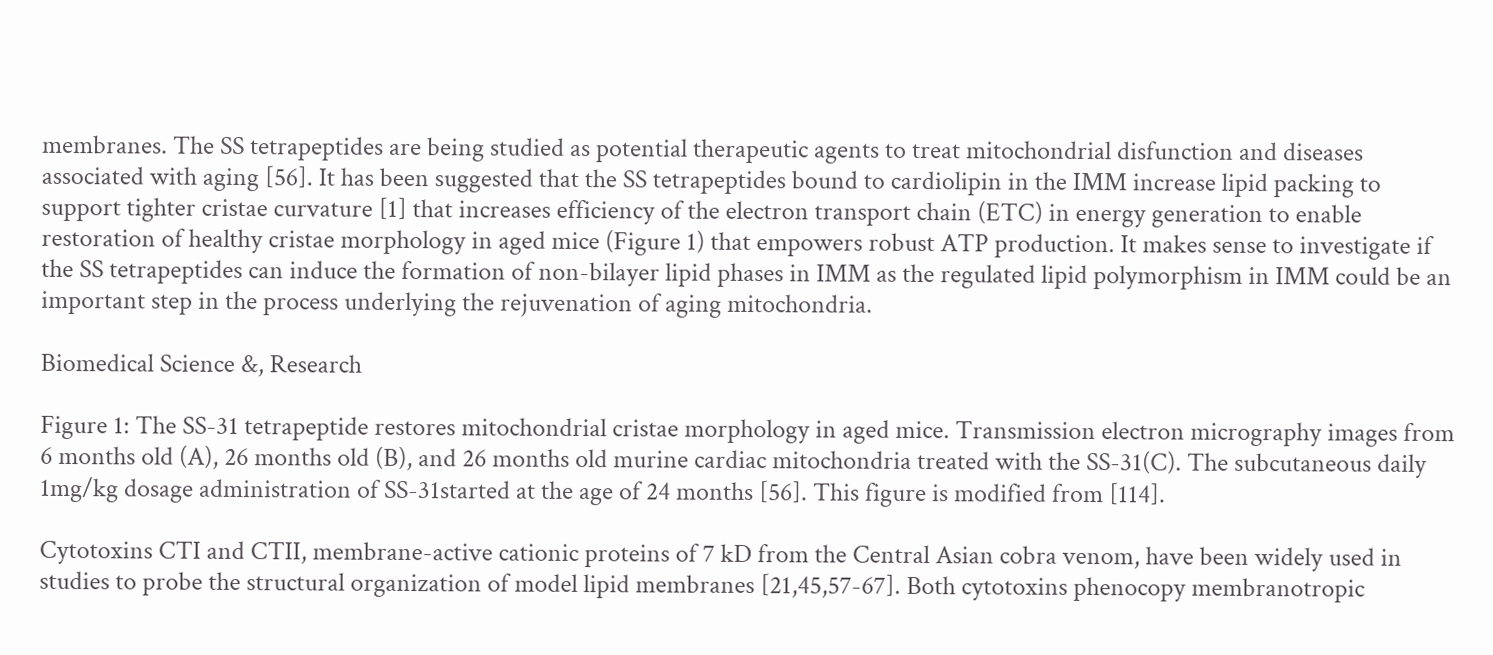membranes. The SS tetrapeptides are being studied as potential therapeutic agents to treat mitochondrial disfunction and diseases associated with aging [56]. It has been suggested that the SS tetrapeptides bound to cardiolipin in the IMM increase lipid packing to support tighter cristae curvature [1] that increases efficiency of the electron transport chain (ETC) in energy generation to enable restoration of healthy cristae morphology in aged mice (Figure 1) that empowers robust ATP production. It makes sense to investigate if the SS tetrapeptides can induce the formation of non-bilayer lipid phases in IMM as the regulated lipid polymorphism in IMM could be an important step in the process underlying the rejuvenation of aging mitochondria.

Biomedical Science &, Research

Figure 1: The SS-31 tetrapeptide restores mitochondrial cristae morphology in aged mice. Transmission electron micrography images from 6 months old (A), 26 months old (B), and 26 months old murine cardiac mitochondria treated with the SS-31(C). The subcutaneous daily 1mg/kg dosage administration of SS-31started at the age of 24 months [56]. This figure is modified from [114].

Cytotoxins CTI and CTII, membrane-active cationic proteins of 7 kD from the Central Asian cobra venom, have been widely used in studies to probe the structural organization of model lipid membranes [21,45,57-67]. Both cytotoxins phenocopy membranotropic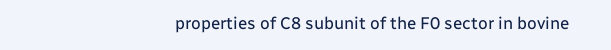properties of C8 subunit of the F0 sector in bovine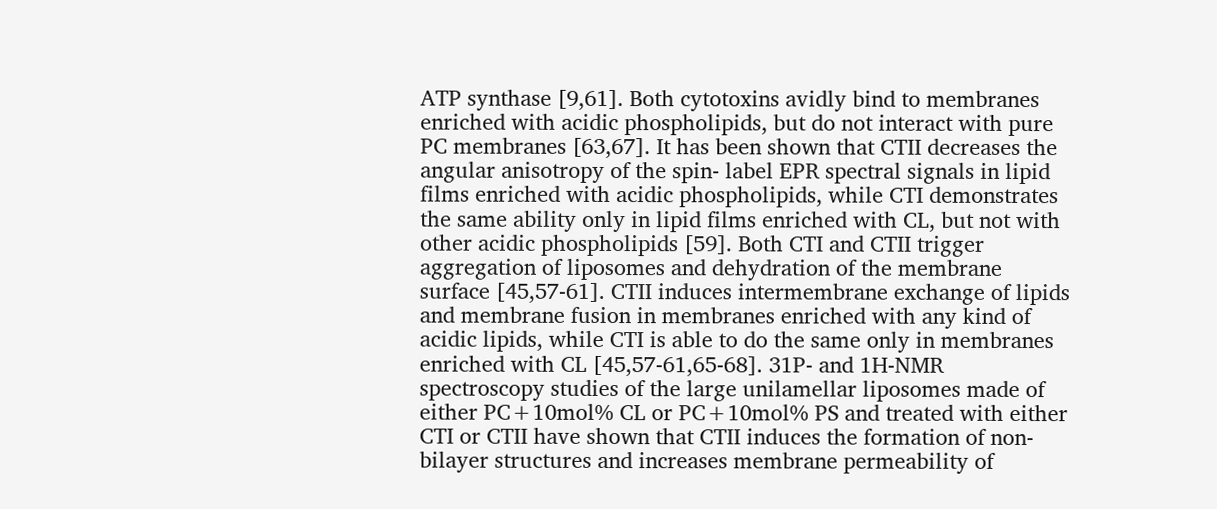ATP synthase [9,61]. Both cytotoxins avidly bind to membranes enriched with acidic phospholipids, but do not interact with pure PC membranes [63,67]. It has been shown that CTII decreases the angular anisotropy of the spin- label EPR spectral signals in lipid films enriched with acidic phospholipids, while CTI demonstrates the same ability only in lipid films enriched with CL, but not with other acidic phospholipids [59]. Both CTI and CTII trigger aggregation of liposomes and dehydration of the membrane surface [45,57-61]. CTII induces intermembrane exchange of lipids and membrane fusion in membranes enriched with any kind of acidic lipids, while CTI is able to do the same only in membranes enriched with CL [45,57-61,65-68]. 31P- and 1H-NMR spectroscopy studies of the large unilamellar liposomes made of either PC+10mol% CL or PC+10mol% PS and treated with either CTI or CTII have shown that CTII induces the formation of non-bilayer structures and increases membrane permeability of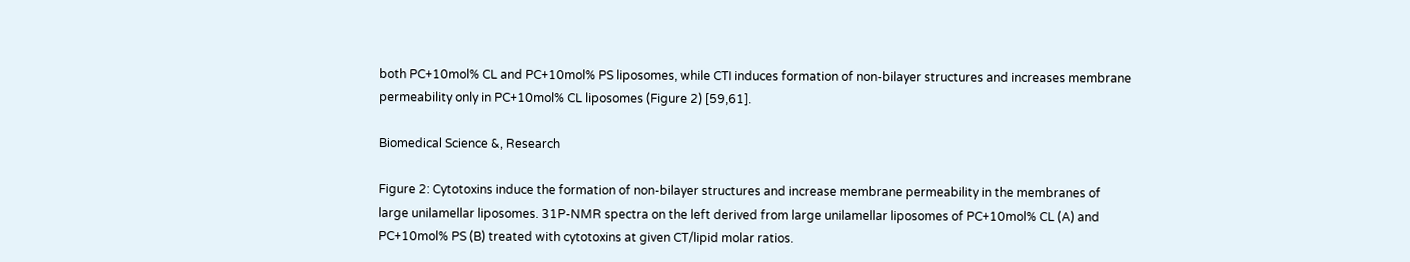both PC+10mol% CL and PC+10mol% PS liposomes, while CTI induces formation of non-bilayer structures and increases membrane permeability only in PC+10mol% CL liposomes (Figure 2) [59,61].

Biomedical Science &, Research

Figure 2: Cytotoxins induce the formation of non-bilayer structures and increase membrane permeability in the membranes of large unilamellar liposomes. 31P-NMR spectra on the left derived from large unilamellar liposomes of PC+10mol% CL (A) and PC+10mol% PS (B) treated with cytotoxins at given CT/lipid molar ratios.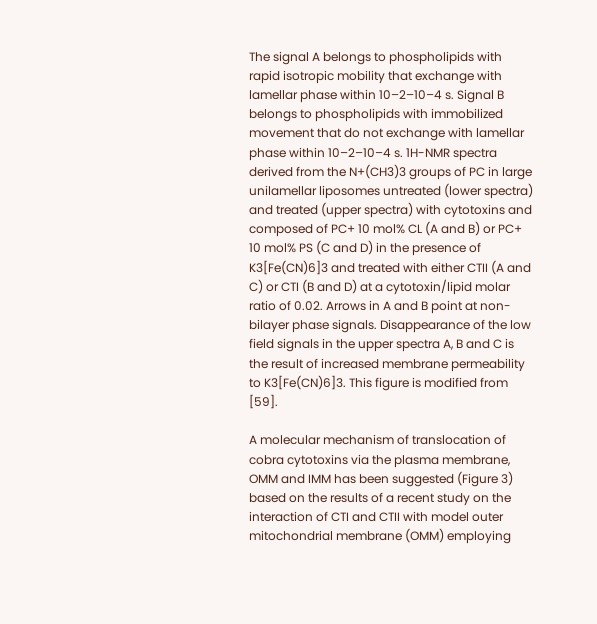The signal A belongs to phospholipids with rapid isotropic mobility that exchange with lamellar phase within 10–2–10–4 s. Signal B belongs to phospholipids with immobilized movement that do not exchange with lamellar phase within 10–2–10–4 s. 1H-NMR spectra derived from the N+(CH3)3 groups of PC in large unilamellar liposomes untreated (lower spectra) and treated (upper spectra) with cytotoxins and composed of PC+ 10 mol% CL (A and B) or PC+ 10 mol% PS (C and D) in the presence of K3[Fe(CN)6]3 and treated with either CTII (A and C) or CTI (B and D) at a cytotoxin/lipid molar ratio of 0.02. Arrows in A and B point at non-bilayer phase signals. Disappearance of the low field signals in the upper spectra A, B and C is the result of increased membrane permeability to K3[Fe(CN)6]3. This figure is modified from [59].

A molecular mechanism of translocation of cobra cytotoxins via the plasma membrane, OMM and IMM has been suggested (Figure 3) based on the results of a recent study on the interaction of CTI and CTII with model outer mitochondrial membrane (OMM) employing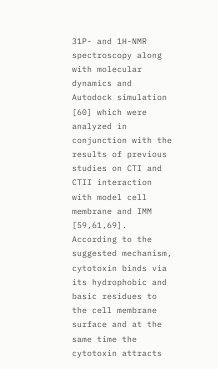31P- and 1H-NMR spectroscopy along with molecular dynamics and Autodock simulation [60] which were analyzed in conjunction with the results of previous studies on CTI and CTII interaction with model cell membrane and IMM [59,61,69]. According to the suggested mechanism, cytotoxin binds via its hydrophobic and basic residues to the cell membrane surface and at the same time the cytotoxin attracts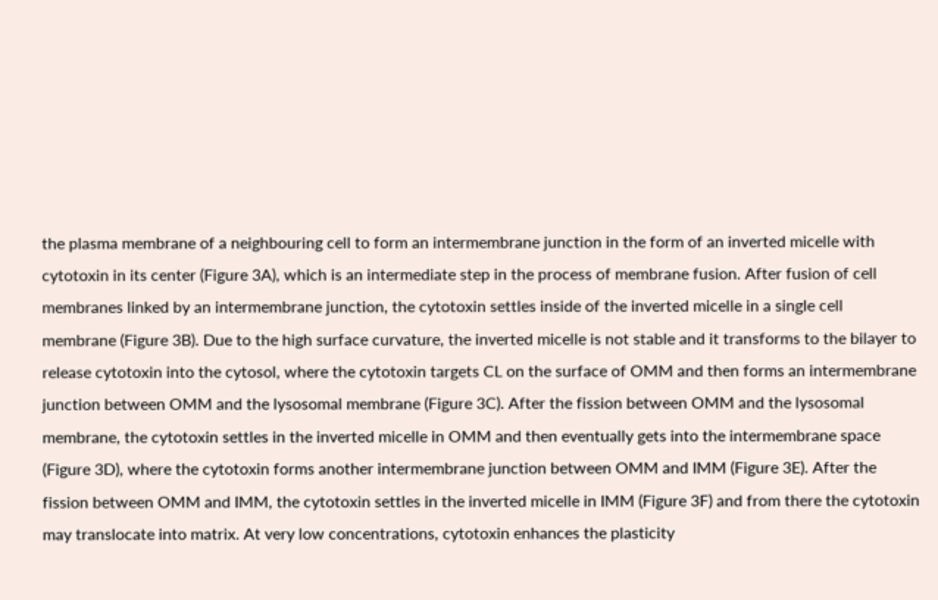the plasma membrane of a neighbouring cell to form an intermembrane junction in the form of an inverted micelle with cytotoxin in its center (Figure 3A), which is an intermediate step in the process of membrane fusion. After fusion of cell membranes linked by an intermembrane junction, the cytotoxin settles inside of the inverted micelle in a single cell membrane (Figure 3B). Due to the high surface curvature, the inverted micelle is not stable and it transforms to the bilayer to release cytotoxin into the cytosol, where the cytotoxin targets CL on the surface of OMM and then forms an intermembrane junction between OMM and the lysosomal membrane (Figure 3C). After the fission between OMM and the lysosomal membrane, the cytotoxin settles in the inverted micelle in OMM and then eventually gets into the intermembrane space (Figure 3D), where the cytotoxin forms another intermembrane junction between OMM and IMM (Figure 3E). After the fission between OMM and IMM, the cytotoxin settles in the inverted micelle in IMM (Figure 3F) and from there the cytotoxin may translocate into matrix. At very low concentrations, cytotoxin enhances the plasticity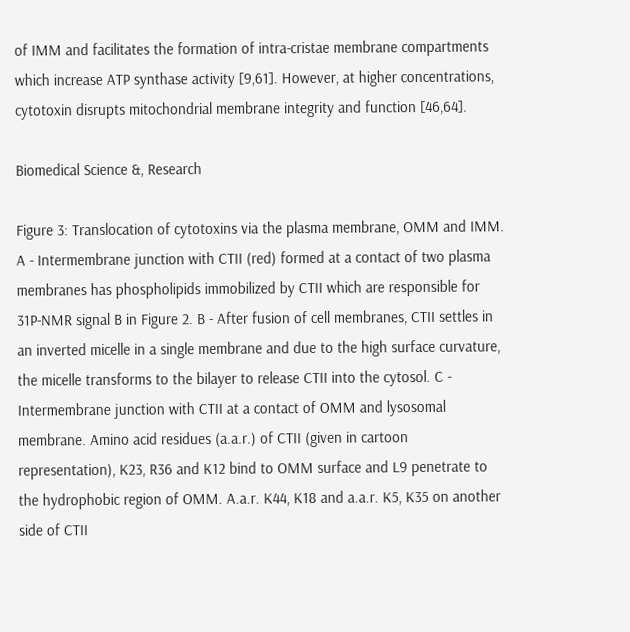of IMM and facilitates the formation of intra-cristae membrane compartments which increase ATP synthase activity [9,61]. However, at higher concentrations, cytotoxin disrupts mitochondrial membrane integrity and function [46,64].

Biomedical Science &, Research

Figure 3: Translocation of cytotoxins via the plasma membrane, OMM and IMM. A - Intermembrane junction with CTII (red) formed at a contact of two plasma membranes has phospholipids immobilized by CTII which are responsible for 31P-NMR signal B in Figure 2. B - After fusion of cell membranes, CTII settles in an inverted micelle in a single membrane and due to the high surface curvature, the micelle transforms to the bilayer to release CTII into the cytosol. C - Intermembrane junction with CTII at a contact of OMM and lysosomal membrane. Amino acid residues (a.a.r.) of CTII (given in cartoon representation), K23, R36 and K12 bind to OMM surface and L9 penetrate to the hydrophobic region of OMM. A.a.r. K44, K18 and a.a.r. K5, K35 on another side of CTII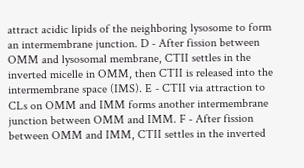attract acidic lipids of the neighboring lysosome to form an intermembrane junction. D - After fission between OMM and lysosomal membrane, CTII settles in the inverted micelle in OMM, then CTII is released into the intermembrane space (IMS). E - CTII via attraction to CLs on OMM and IMM forms another intermembrane junction between OMM and IMM. F - After fission between OMM and IMM, CTII settles in the inverted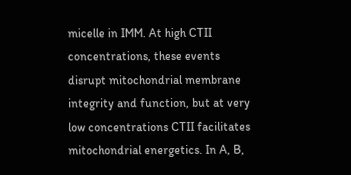micelle in IMM. At high CTII concentrations, these events disrupt mitochondrial membrane integrity and function, but at very low concentrations CTII facilitates mitochondrial energetics. In A, B,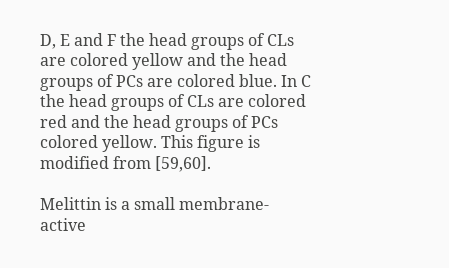D, E and F the head groups of CLs are colored yellow and the head groups of PCs are colored blue. In C the head groups of CLs are colored red and the head groups of PCs colored yellow. This figure is modified from [59,60].

Melittin is a small membrane-active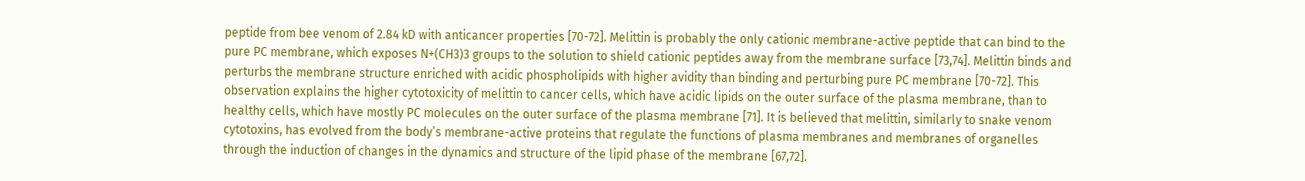peptide from bee venom of 2.84 kD with anticancer properties [70-72]. Melittin is probably the only cationic membrane-active peptide that can bind to the pure PC membrane, which exposes N+(CH3)3 groups to the solution to shield cationic peptides away from the membrane surface [73,74]. Melittin binds and perturbs the membrane structure enriched with acidic phospholipids with higher avidity than binding and perturbing pure PC membrane [70-72]. This observation explains the higher cytotoxicity of melittin to cancer cells, which have acidic lipids on the outer surface of the plasma membrane, than to healthy cells, which have mostly PC molecules on the outer surface of the plasma membrane [71]. It is believed that melittin, similarly to snake venom cytotoxins, has evolved from the body’s membrane-active proteins that regulate the functions of plasma membranes and membranes of organelles through the induction of changes in the dynamics and structure of the lipid phase of the membrane [67,72].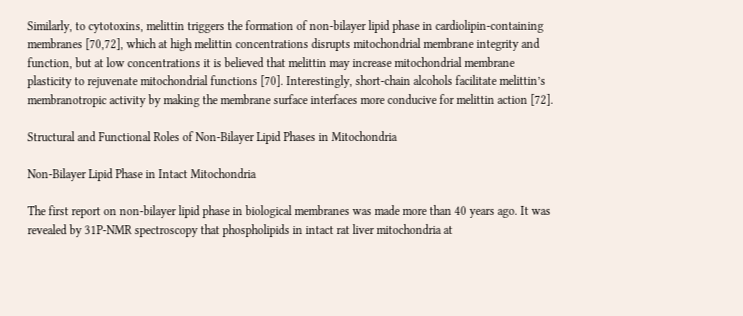Similarly, to cytotoxins, melittin triggers the formation of non-bilayer lipid phase in cardiolipin-containing membranes [70,72], which at high melittin concentrations disrupts mitochondrial membrane integrity and function, but at low concentrations it is believed that melittin may increase mitochondrial membrane plasticity to rejuvenate mitochondrial functions [70]. Interestingly, short-chain alcohols facilitate melittin’s membranotropic activity by making the membrane surface interfaces more conducive for melittin action [72].

Structural and Functional Roles of Non-Bilayer Lipid Phases in Mitochondria

Non-Bilayer Lipid Phase in Intact Mitochondria

The first report on non-bilayer lipid phase in biological membranes was made more than 40 years ago. It was revealed by 31P-NMR spectroscopy that phospholipids in intact rat liver mitochondria at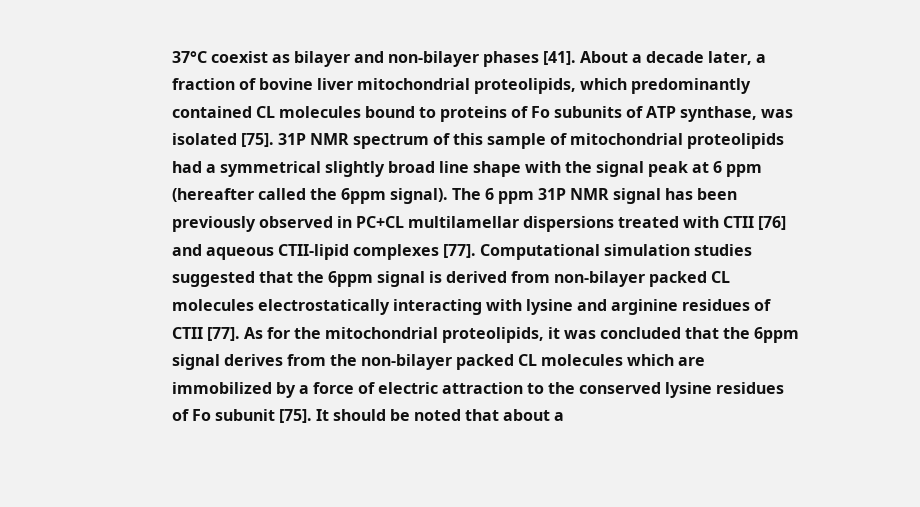37°C coexist as bilayer and non-bilayer phases [41]. About a decade later, a fraction of bovine liver mitochondrial proteolipids, which predominantly contained CL molecules bound to proteins of Fo subunits of ATP synthase, was isolated [75]. 31P NMR spectrum of this sample of mitochondrial proteolipids had a symmetrical slightly broad line shape with the signal peak at 6 ppm (hereafter called the 6ppm signal). The 6 ppm 31P NMR signal has been previously observed in PC+CL multilamellar dispersions treated with CTII [76] and aqueous CTII-lipid complexes [77]. Computational simulation studies suggested that the 6ppm signal is derived from non-bilayer packed CL molecules electrostatically interacting with lysine and arginine residues of CTII [77]. As for the mitochondrial proteolipids, it was concluded that the 6ppm signal derives from the non-bilayer packed CL molecules which are immobilized by a force of electric attraction to the conserved lysine residues of Fo subunit [75]. It should be noted that about a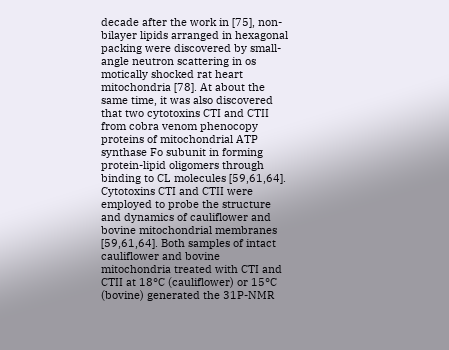decade after the work in [75], non-bilayer lipids arranged in hexagonal packing were discovered by small-angle neutron scattering in os motically shocked rat heart mitochondria [78]. At about the same time, it was also discovered that two cytotoxins CTI and CTII from cobra venom phenocopy proteins of mitochondrial ATP synthase Fo subunit in forming protein-lipid oligomers through binding to CL molecules [59,61,64]. Cytotoxins CTI and CTII were employed to probe the structure and dynamics of cauliflower and bovine mitochondrial membranes [59,61,64]. Both samples of intact cauliflower and bovine mitochondria treated with CTI and CTII at 18°C (cauliflower) or 15°C (bovine) generated the 31P-NMR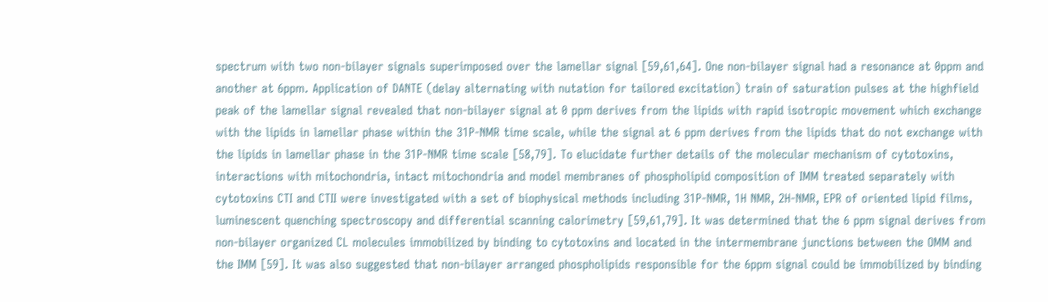spectrum with two non-bilayer signals superimposed over the lamellar signal [59,61,64]. One non-bilayer signal had a resonance at 0ppm and another at 6ppm. Application of DANTE (delay alternating with nutation for tailored excitation) train of saturation pulses at the highfield peak of the lamellar signal revealed that non-bilayer signal at 0 ppm derives from the lipids with rapid isotropic movement which exchange with the lipids in lamellar phase within the 31P-NMR time scale, while the signal at 6 ppm derives from the lipids that do not exchange with the lipids in lamellar phase in the 31P-NMR time scale [58,79]. To elucidate further details of the molecular mechanism of cytotoxins, interactions with mitochondria, intact mitochondria and model membranes of phospholipid composition of IMM treated separately with cytotoxins CTI and CTII were investigated with a set of biophysical methods including 31P-NMR, 1H NMR, 2H-NMR, EPR of oriented lipid films, luminescent quenching spectroscopy and differential scanning calorimetry [59,61,79]. It was determined that the 6 ppm signal derives from non-bilayer organized CL molecules immobilized by binding to cytotoxins and located in the intermembrane junctions between the OMM and the IMM [59]. It was also suggested that non-bilayer arranged phospholipids responsible for the 6ppm signal could be immobilized by binding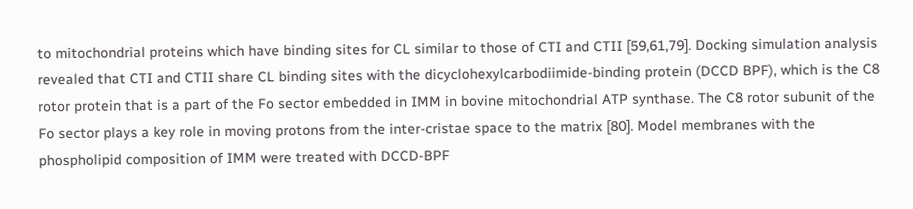to mitochondrial proteins which have binding sites for CL similar to those of CTI and CTII [59,61,79]. Docking simulation analysis revealed that CTI and CTII share CL binding sites with the dicyclohexylcarbodiimide-binding protein (DCCD BPF), which is the C8 rotor protein that is a part of the Fo sector embedded in IMM in bovine mitochondrial ATP synthase. The C8 rotor subunit of the Fo sector plays a key role in moving protons from the inter-cristae space to the matrix [80]. Model membranes with the phospholipid composition of IMM were treated with DCCD-BPF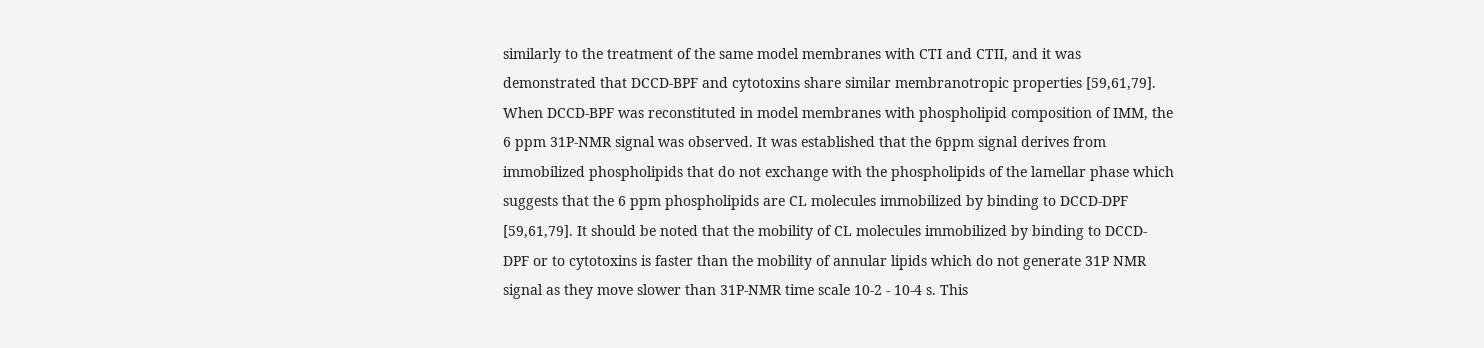similarly to the treatment of the same model membranes with CTI and CTII, and it was demonstrated that DCCD-BPF and cytotoxins share similar membranotropic properties [59,61,79]. When DCCD-BPF was reconstituted in model membranes with phospholipid composition of IMM, the 6 ppm 31P-NMR signal was observed. It was established that the 6ppm signal derives from immobilized phospholipids that do not exchange with the phospholipids of the lamellar phase which suggests that the 6 ppm phospholipids are CL molecules immobilized by binding to DCCD-DPF [59,61,79]. It should be noted that the mobility of CL molecules immobilized by binding to DCCD- DPF or to cytotoxins is faster than the mobility of annular lipids which do not generate 31P NMR signal as they move slower than 31P-NMR time scale 10-2 - 10-4 s. This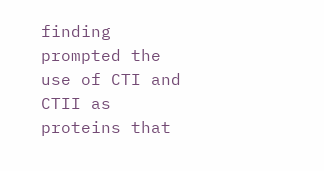finding prompted the use of CTI and CTII as proteins that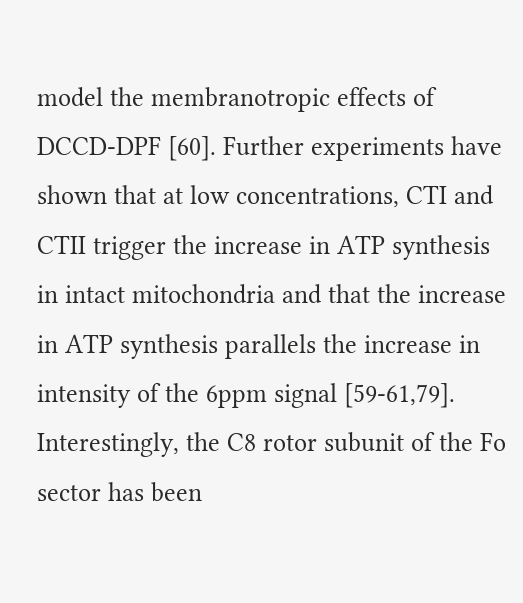model the membranotropic effects of DCCD-DPF [60]. Further experiments have shown that at low concentrations, CTI and CTII trigger the increase in ATP synthesis in intact mitochondria and that the increase in ATP synthesis parallels the increase in intensity of the 6ppm signal [59-61,79]. Interestingly, the C8 rotor subunit of the Fo sector has been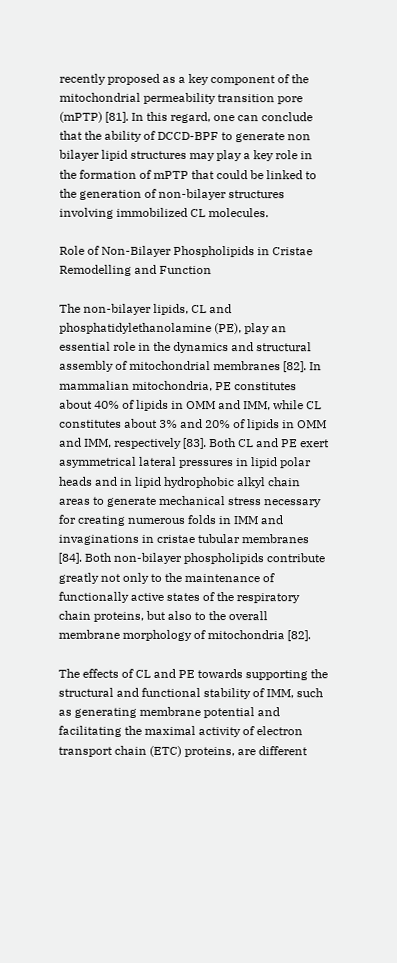recently proposed as a key component of the mitochondrial permeability transition pore (mPTP) [81]. In this regard, one can conclude that the ability of DCCD-BPF to generate non bilayer lipid structures may play a key role in the formation of mPTP that could be linked to the generation of non-bilayer structures involving immobilized CL molecules.

Role of Non-Bilayer Phospholipids in Cristae Remodelling and Function

The non-bilayer lipids, CL and phosphatidylethanolamine (PE), play an essential role in the dynamics and structural assembly of mitochondrial membranes [82]. In mammalian mitochondria, PE constitutes about 40% of lipids in OMM and IMM, while CL constitutes about 3% and 20% of lipids in OMM and IMM, respectively [83]. Both CL and PE exert asymmetrical lateral pressures in lipid polar heads and in lipid hydrophobic alkyl chain areas to generate mechanical stress necessary for creating numerous folds in IMM and invaginations in cristae tubular membranes [84]. Both non-bilayer phospholipids contribute greatly not only to the maintenance of functionally active states of the respiratory chain proteins, but also to the overall membrane morphology of mitochondria [82].

The effects of CL and PE towards supporting the structural and functional stability of IMM, such as generating membrane potential and facilitating the maximal activity of electron transport chain (ETC) proteins, are different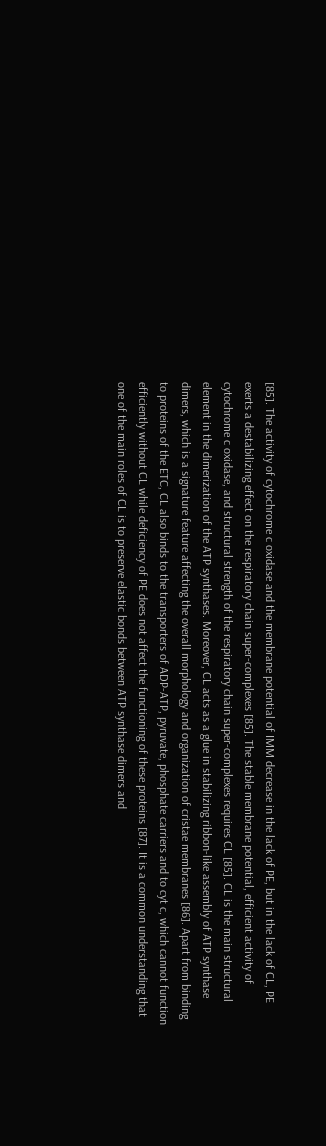[85]. The activity of cytochrome c oxidase and the membrane potential of IMM decrease in the lack of PE, but in the lack of CL, PE exerts a destabilizing effect on the respiratory chain super-complexes [85]. The stable membrane potential, efficient activity of cytochrome c oxidase, and structural strength of the respiratory chain super-complexes requires CL [85]. CL is the main structural element in the dimerization of the ATP synthases. Moreover, CL acts as a glue in stabilizing ribbon-like assembly of ATP synthase dimers, which is a signature feature affecting the overall morphology and organization of cristae membranes [86]. Apart from binding to proteins of the ETC, CL also binds to the transporters of ADP-ATP, pyruvate, phosphate carriers and to cyt c, which cannot function efficiently without CL while deficiency of PE does not affect the functioning of these proteins [87]. It is a common understanding that one of the main roles of CL is to preserve elastic bonds between ATP synthase dimers and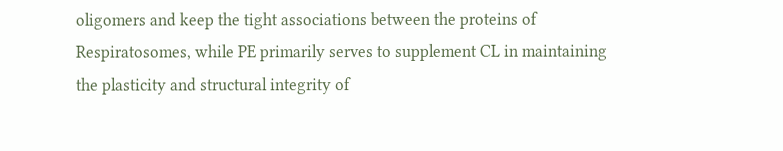oligomers and keep the tight associations between the proteins of Respiratosomes, while PE primarily serves to supplement CL in maintaining the plasticity and structural integrity of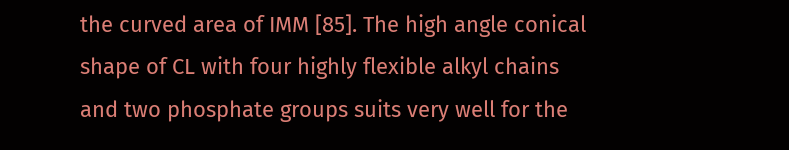the curved area of IMM [85]. The high angle conical shape of CL with four highly flexible alkyl chains and two phosphate groups suits very well for the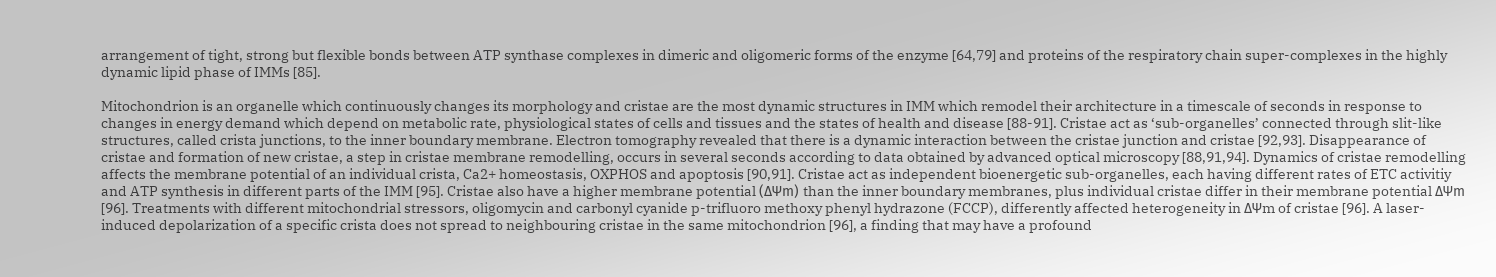arrangement of tight, strong but flexible bonds between ATP synthase complexes in dimeric and oligomeric forms of the enzyme [64,79] and proteins of the respiratory chain super-complexes in the highly dynamic lipid phase of IMMs [85].

Mitochondrion is an organelle which continuously changes its morphology and cristae are the most dynamic structures in IMM which remodel their architecture in a timescale of seconds in response to changes in energy demand which depend on metabolic rate, physiological states of cells and tissues and the states of health and disease [88-91]. Cristae act as ‘sub-organelles’ connected through slit-like structures, called crista junctions, to the inner boundary membrane. Electron tomography revealed that there is a dynamic interaction between the cristae junction and cristae [92,93]. Disappearance of cristae and formation of new cristae, a step in cristae membrane remodelling, occurs in several seconds according to data obtained by advanced optical microscopy [88,91,94]. Dynamics of cristae remodelling affects the membrane potential of an individual crista, Ca2+ homeostasis, OXPHOS and apoptosis [90,91]. Cristae act as independent bioenergetic sub-organelles, each having different rates of ETC activitiy and ATP synthesis in different parts of the IMM [95]. Cristae also have a higher membrane potential (ΔΨm) than the inner boundary membranes, plus individual cristae differ in their membrane potential ΔΨm [96]. Treatments with different mitochondrial stressors, oligomycin and carbonyl cyanide p-trifluoro methoxy phenyl hydrazone (FCCP), differently affected heterogeneity in ΔΨm of cristae [96]. A laser-induced depolarization of a specific crista does not spread to neighbouring cristae in the same mitochondrion [96], a finding that may have a profound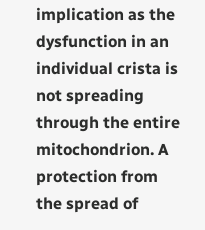implication as the dysfunction in an individual crista is not spreading through the entire mitochondrion. A protection from the spread of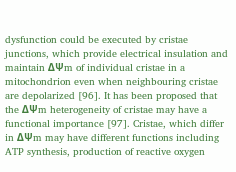dysfunction could be executed by cristae junctions, which provide electrical insulation and maintain ΔΨm of individual cristae in a mitochondrion even when neighbouring cristae are depolarized [96]. It has been proposed that the ΔΨm heterogeneity of cristae may have a functional importance [97]. Cristae, which differ in ΔΨm may have different functions including ATP synthesis, production of reactive oxygen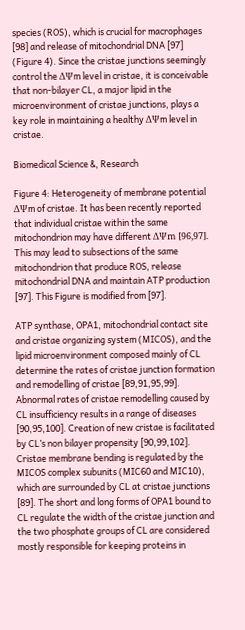species (ROS), which is crucial for macrophages [98] and release of mitochondrial DNA [97] (Figure 4). Since the cristae junctions seemingly control the ΔΨm level in cristae, it is conceivable that non-bilayer CL, a major lipid in the microenvironment of cristae junctions, plays a key role in maintaining a healthy ΔΨm level in cristae.

Biomedical Science &, Research

Figure 4: Heterogeneity of membrane potential ΔΨm of cristae. It has been recently reported that individual cristae within the same mitochondrion may have different ΔΨm [96,97]. This may lead to subsections of the same mitochondrion that produce ROS, release mitochondrial DNA and maintain ATP production [97]. This Figure is modified from [97].

ATP synthase, OPA1, mitochondrial contact site and cristae organizing system (MICOS), and the lipid microenvironment composed mainly of CL determine the rates of cristae junction formation and remodelling of cristae [89,91,95,99]. Abnormal rates of cristae remodelling caused by CL insufficiency results in a range of diseases [90,95,100]. Creation of new cristae is facilitated by CL’s non bilayer propensity [90,99,102]. Cristae membrane bending is regulated by the MICOS complex subunits (MIC60 and MIC10), which are surrounded by CL at cristae junctions [89]. The short and long forms of OPA1 bound to CL regulate the width of the cristae junction and the two phosphate groups of CL are considered mostly responsible for keeping proteins in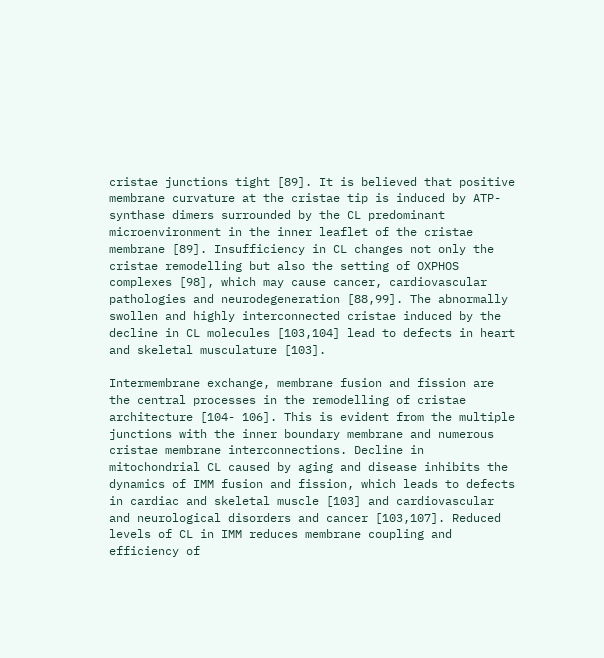cristae junctions tight [89]. It is believed that positive membrane curvature at the cristae tip is induced by ATP-synthase dimers surrounded by the CL predominant microenvironment in the inner leaflet of the cristae membrane [89]. Insufficiency in CL changes not only the cristae remodelling but also the setting of OXPHOS complexes [98], which may cause cancer, cardiovascular pathologies and neurodegeneration [88,99]. The abnormally swollen and highly interconnected cristae induced by the decline in CL molecules [103,104] lead to defects in heart and skeletal musculature [103].

Intermembrane exchange, membrane fusion and fission are the central processes in the remodelling of cristae architecture [104- 106]. This is evident from the multiple junctions with the inner boundary membrane and numerous cristae membrane interconnections. Decline in mitochondrial CL caused by aging and disease inhibits the dynamics of IMM fusion and fission, which leads to defects in cardiac and skeletal muscle [103] and cardiovascular and neurological disorders and cancer [103,107]. Reduced levels of CL in IMM reduces membrane coupling and efficiency of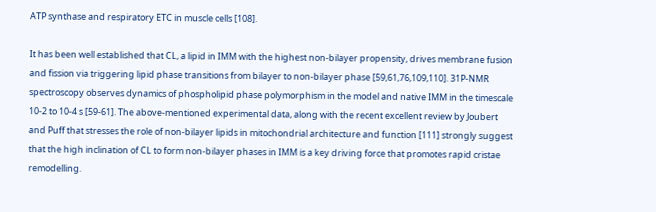ATP synthase and respiratory ETC in muscle cells [108].

It has been well established that CL, a lipid in IMM with the highest non-bilayer propensity, drives membrane fusion and fission via triggering lipid phase transitions from bilayer to non-bilayer phase [59,61,76,109,110]. 31P-NMR spectroscopy observes dynamics of phospholipid phase polymorphism in the model and native IMM in the timescale 10-2 to 10-4 s [59-61]. The above-mentioned experimental data, along with the recent excellent review by Joubert and Puff that stresses the role of non-bilayer lipids in mitochondrial architecture and function [111] strongly suggest that the high inclination of CL to form non-bilayer phases in IMM is a key driving force that promotes rapid cristae remodelling.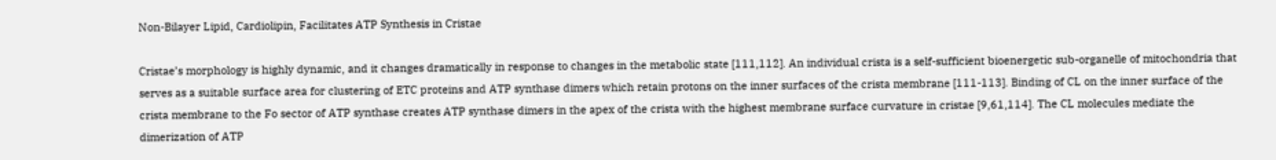Non-Bilayer Lipid, Cardiolipin, Facilitates ATP Synthesis in Cristae

Cristae’s morphology is highly dynamic, and it changes dramatically in response to changes in the metabolic state [111,112]. An individual crista is a self-sufficient bioenergetic sub-organelle of mitochondria that serves as a suitable surface area for clustering of ETC proteins and ATP synthase dimers which retain protons on the inner surfaces of the crista membrane [111-113]. Binding of CL on the inner surface of the crista membrane to the Fo sector of ATP synthase creates ATP synthase dimers in the apex of the crista with the highest membrane surface curvature in cristae [9,61,114]. The CL molecules mediate the dimerization of ATP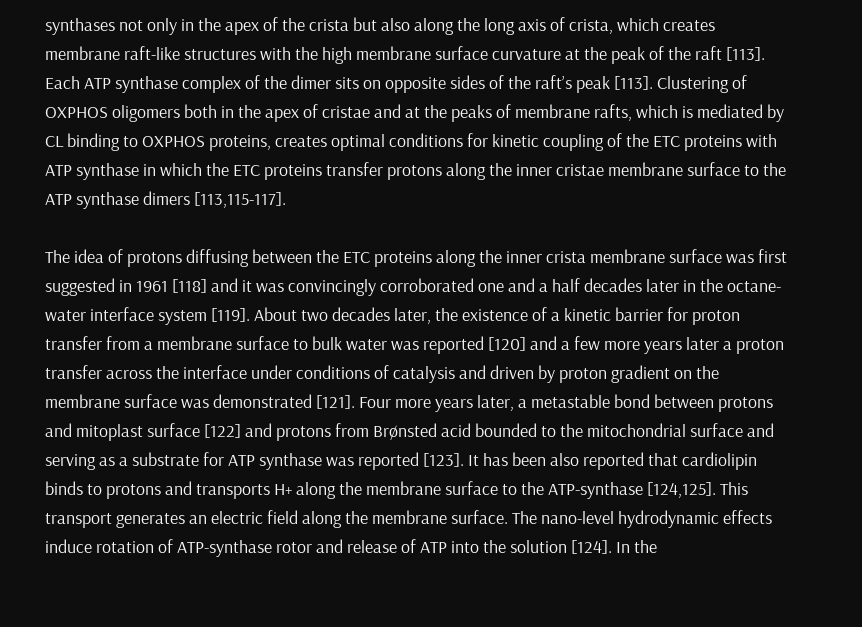synthases not only in the apex of the crista but also along the long axis of crista, which creates membrane raft-like structures with the high membrane surface curvature at the peak of the raft [113]. Each ATP synthase complex of the dimer sits on opposite sides of the raft’s peak [113]. Clustering of OXPHOS oligomers both in the apex of cristae and at the peaks of membrane rafts, which is mediated by CL binding to OXPHOS proteins, creates optimal conditions for kinetic coupling of the ETC proteins with ATP synthase in which the ETC proteins transfer protons along the inner cristae membrane surface to the ATP synthase dimers [113,115-117].

The idea of protons diffusing between the ETC proteins along the inner crista membrane surface was first suggested in 1961 [118] and it was convincingly corroborated one and a half decades later in the octane-water interface system [119]. About two decades later, the existence of a kinetic barrier for proton transfer from a membrane surface to bulk water was reported [120] and a few more years later a proton transfer across the interface under conditions of catalysis and driven by proton gradient on the membrane surface was demonstrated [121]. Four more years later, a metastable bond between protons and mitoplast surface [122] and protons from Brønsted acid bounded to the mitochondrial surface and serving as a substrate for ATP synthase was reported [123]. It has been also reported that cardiolipin binds to protons and transports H+ along the membrane surface to the ATP-synthase [124,125]. This transport generates an electric field along the membrane surface. The nano-level hydrodynamic effects induce rotation of ATP-synthase rotor and release of ATP into the solution [124]. In the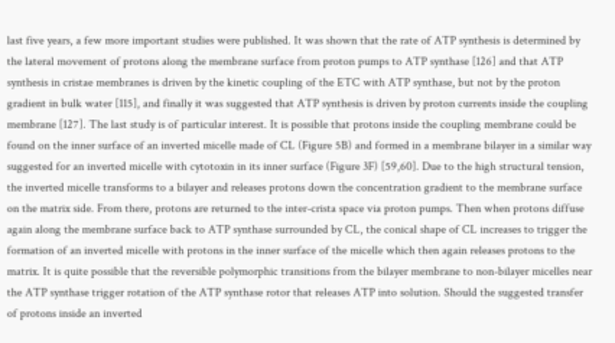last five years, a few more important studies were published. It was shown that the rate of ATP synthesis is determined by the lateral movement of protons along the membrane surface from proton pumps to ATP synthase [126] and that ATP synthesis in cristae membranes is driven by the kinetic coupling of the ETC with ATP synthase, but not by the proton gradient in bulk water [115], and finally it was suggested that ATP synthesis is driven by proton currents inside the coupling membrane [127]. The last study is of particular interest. It is possible that protons inside the coupling membrane could be found on the inner surface of an inverted micelle made of CL (Figure 5B) and formed in a membrane bilayer in a similar way suggested for an inverted micelle with cytotoxin in its inner surface (Figure 3F) [59,60]. Due to the high structural tension, the inverted micelle transforms to a bilayer and releases protons down the concentration gradient to the membrane surface on the matrix side. From there, protons are returned to the inter-crista space via proton pumps. Then when protons diffuse again along the membrane surface back to ATP synthase surrounded by CL, the conical shape of CL increases to trigger the formation of an inverted micelle with protons in the inner surface of the micelle which then again releases protons to the matrix. It is quite possible that the reversible polymorphic transitions from the bilayer membrane to non-bilayer micelles near the ATP synthase trigger rotation of the ATP synthase rotor that releases ATP into solution. Should the suggested transfer of protons inside an inverted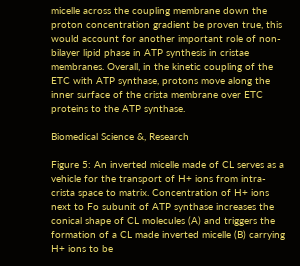micelle across the coupling membrane down the proton concentration gradient be proven true, this would account for another important role of non-bilayer lipid phase in ATP synthesis in cristae membranes. Overall, in the kinetic coupling of the ETC with ATP synthase, protons move along the inner surface of the crista membrane over ETC proteins to the ATP synthase.

Biomedical Science &, Research

Figure 5: An inverted micelle made of CL serves as a vehicle for the transport of H+ ions from intra-crista space to matrix. Concentration of H+ ions next to Fo subunit of ATP synthase increases the conical shape of CL molecules (A) and triggers the formation of a CL made inverted micelle (B) carrying H+ ions to be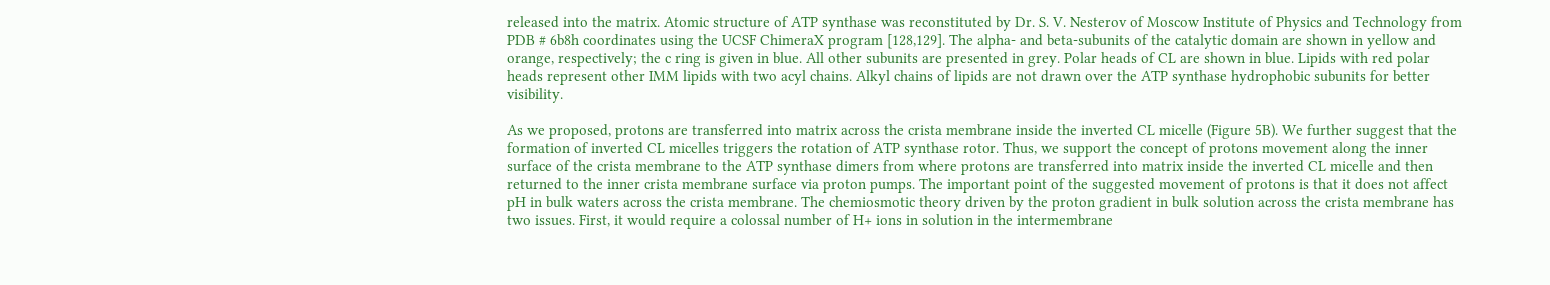released into the matrix. Atomic structure of ATP synthase was reconstituted by Dr. S. V. Nesterov of Moscow Institute of Physics and Technology from PDB # 6b8h coordinates using the UCSF ChimeraX program [128,129]. The alpha- and beta-subunits of the catalytic domain are shown in yellow and orange, respectively; the c ring is given in blue. All other subunits are presented in grey. Polar heads of CL are shown in blue. Lipids with red polar heads represent other IMM lipids with two acyl chains. Alkyl chains of lipids are not drawn over the ATP synthase hydrophobic subunits for better visibility.

As we proposed, protons are transferred into matrix across the crista membrane inside the inverted CL micelle (Figure 5B). We further suggest that the formation of inverted CL micelles triggers the rotation of ATP synthase rotor. Thus, we support the concept of protons movement along the inner surface of the crista membrane to the ATP synthase dimers from where protons are transferred into matrix inside the inverted CL micelle and then returned to the inner crista membrane surface via proton pumps. The important point of the suggested movement of protons is that it does not affect pH in bulk waters across the crista membrane. The chemiosmotic theory driven by the proton gradient in bulk solution across the crista membrane has two issues. First, it would require a colossal number of H+ ions in solution in the intermembrane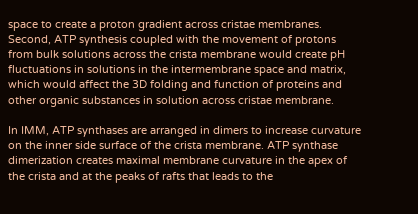space to create a proton gradient across cristae membranes. Second, ATP synthesis coupled with the movement of protons from bulk solutions across the crista membrane would create pH fluctuations in solutions in the intermembrane space and matrix, which would affect the 3D folding and function of proteins and other organic substances in solution across cristae membrane.

In IMM, ATP synthases are arranged in dimers to increase curvature on the inner side surface of the crista membrane. ATP synthase dimerization creates maximal membrane curvature in the apex of the crista and at the peaks of rafts that leads to the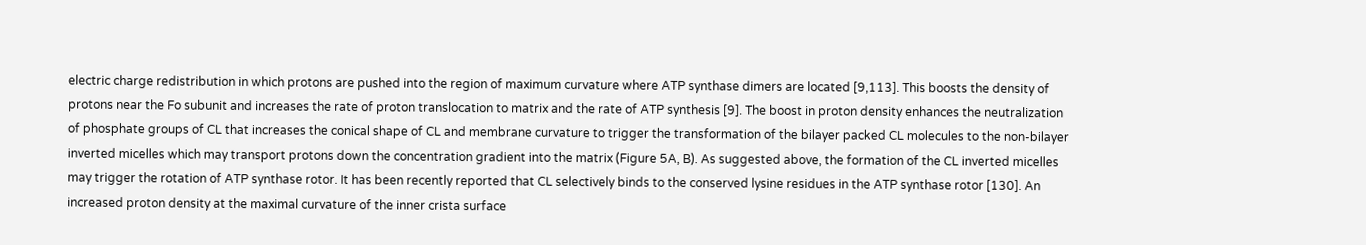electric charge redistribution in which protons are pushed into the region of maximum curvature where ATP synthase dimers are located [9,113]. This boosts the density of protons near the Fo subunit and increases the rate of proton translocation to matrix and the rate of ATP synthesis [9]. The boost in proton density enhances the neutralization of phosphate groups of CL that increases the conical shape of CL and membrane curvature to trigger the transformation of the bilayer packed CL molecules to the non-bilayer inverted micelles which may transport protons down the concentration gradient into the matrix (Figure 5A, B). As suggested above, the formation of the CL inverted micelles may trigger the rotation of ATP synthase rotor. It has been recently reported that CL selectively binds to the conserved lysine residues in the ATP synthase rotor [130]. An increased proton density at the maximal curvature of the inner crista surface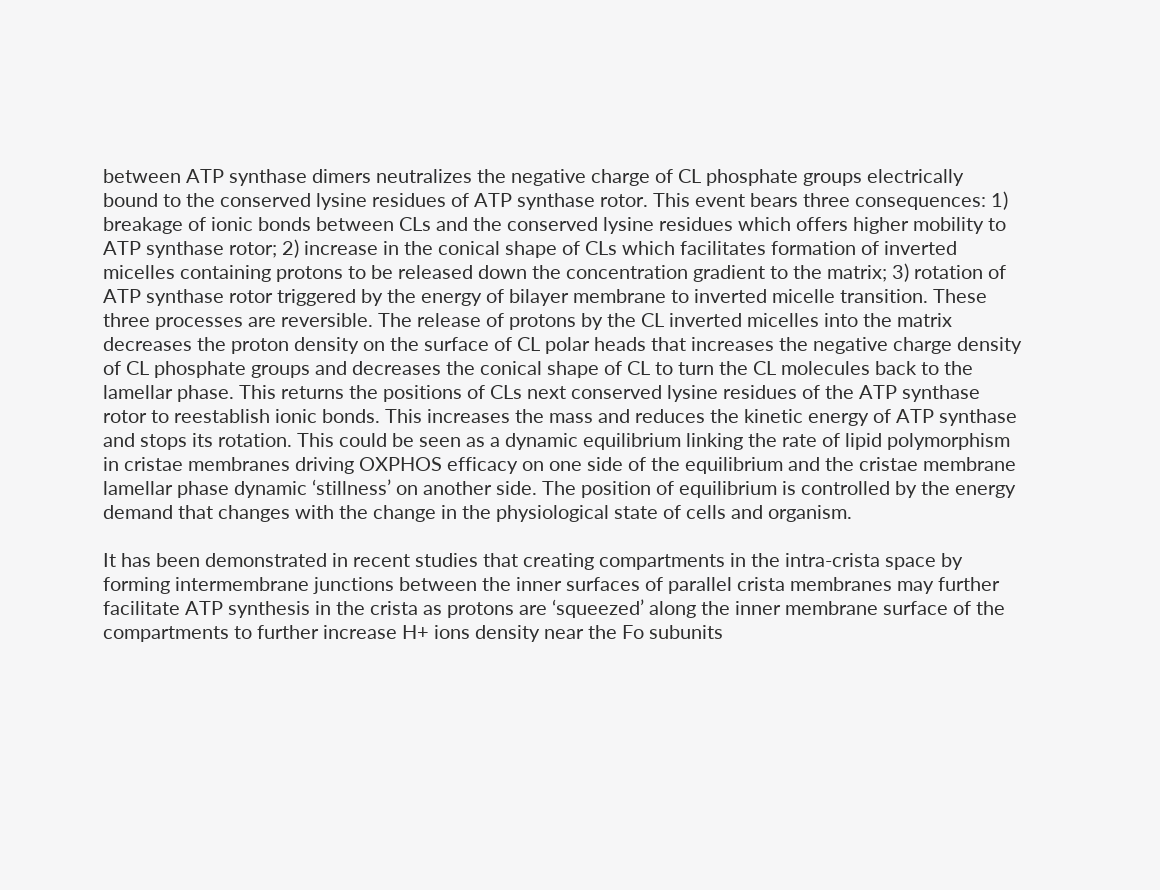between ATP synthase dimers neutralizes the negative charge of CL phosphate groups electrically bound to the conserved lysine residues of ATP synthase rotor. This event bears three consequences: 1) breakage of ionic bonds between CLs and the conserved lysine residues which offers higher mobility to ATP synthase rotor; 2) increase in the conical shape of CLs which facilitates formation of inverted micelles containing protons to be released down the concentration gradient to the matrix; 3) rotation of ATP synthase rotor triggered by the energy of bilayer membrane to inverted micelle transition. These three processes are reversible. The release of protons by the CL inverted micelles into the matrix decreases the proton density on the surface of CL polar heads that increases the negative charge density of CL phosphate groups and decreases the conical shape of CL to turn the CL molecules back to the lamellar phase. This returns the positions of CLs next conserved lysine residues of the ATP synthase rotor to reestablish ionic bonds. This increases the mass and reduces the kinetic energy of ATP synthase and stops its rotation. This could be seen as a dynamic equilibrium linking the rate of lipid polymorphism in cristae membranes driving OXPHOS efficacy on one side of the equilibrium and the cristae membrane lamellar phase dynamic ‘stillness’ on another side. The position of equilibrium is controlled by the energy demand that changes with the change in the physiological state of cells and organism.

It has been demonstrated in recent studies that creating compartments in the intra-crista space by forming intermembrane junctions between the inner surfaces of parallel crista membranes may further facilitate ATP synthesis in the crista as protons are ‘squeezed’ along the inner membrane surface of the compartments to further increase H+ ions density near the Fo subunits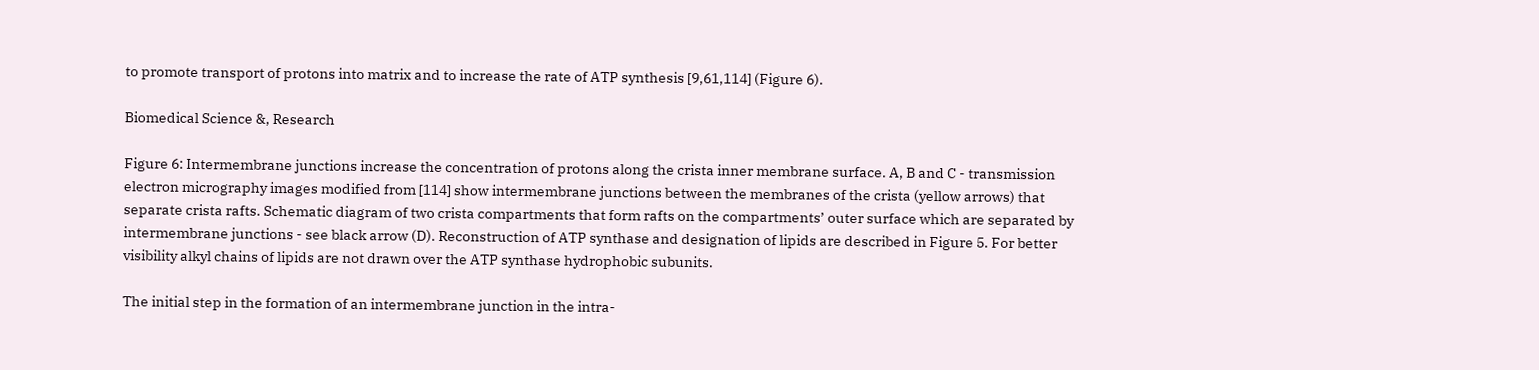to promote transport of protons into matrix and to increase the rate of ATP synthesis [9,61,114] (Figure 6).

Biomedical Science &, Research

Figure 6: Intermembrane junctions increase the concentration of protons along the crista inner membrane surface. A, B and C - transmission electron micrography images modified from [114] show intermembrane junctions between the membranes of the crista (yellow arrows) that separate crista rafts. Schematic diagram of two crista compartments that form rafts on the compartments’ outer surface which are separated by intermembrane junctions - see black arrow (D). Reconstruction of ATP synthase and designation of lipids are described in Figure 5. For better visibility alkyl chains of lipids are not drawn over the ATP synthase hydrophobic subunits.

The initial step in the formation of an intermembrane junction in the intra-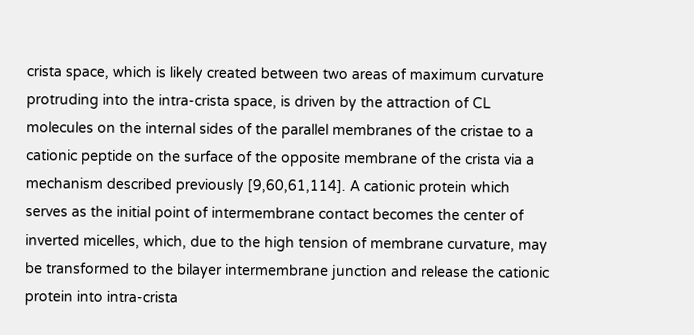crista space, which is likely created between two areas of maximum curvature protruding into the intra-crista space, is driven by the attraction of CL molecules on the internal sides of the parallel membranes of the cristae to a cationic peptide on the surface of the opposite membrane of the crista via a mechanism described previously [9,60,61,114]. A cationic protein which serves as the initial point of intermembrane contact becomes the center of inverted micelles, which, due to the high tension of membrane curvature, may be transformed to the bilayer intermembrane junction and release the cationic protein into intra-crista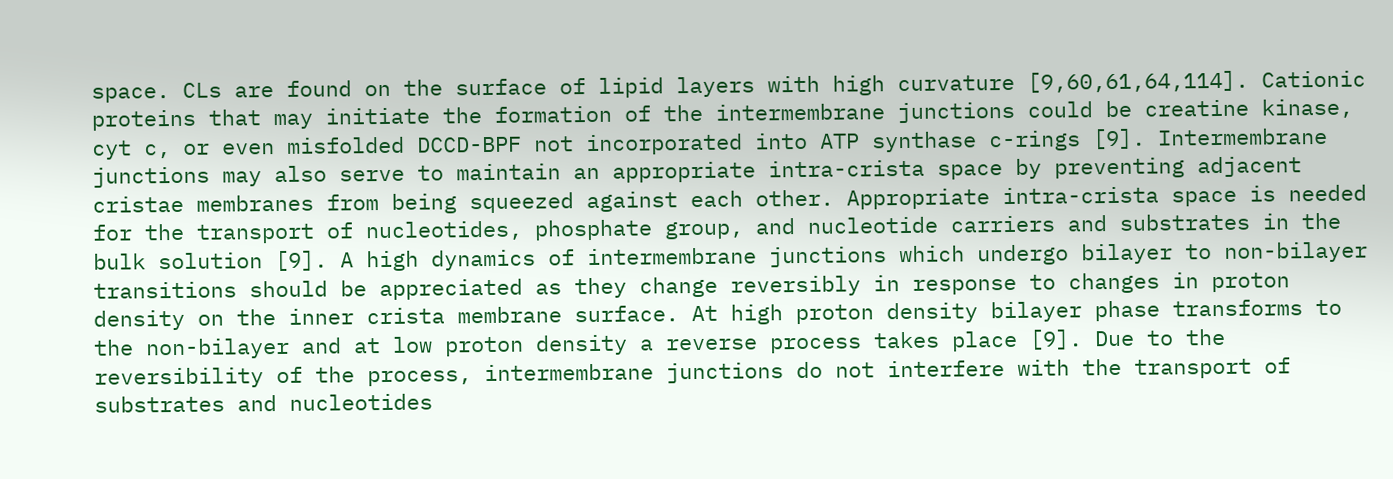space. CLs are found on the surface of lipid layers with high curvature [9,60,61,64,114]. Cationic proteins that may initiate the formation of the intermembrane junctions could be creatine kinase, cyt c, or even misfolded DCCD-BPF not incorporated into ATP synthase c-rings [9]. Intermembrane junctions may also serve to maintain an appropriate intra-crista space by preventing adjacent cristae membranes from being squeezed against each other. Appropriate intra-crista space is needed for the transport of nucleotides, phosphate group, and nucleotide carriers and substrates in the bulk solution [9]. A high dynamics of intermembrane junctions which undergo bilayer to non-bilayer transitions should be appreciated as they change reversibly in response to changes in proton density on the inner crista membrane surface. At high proton density bilayer phase transforms to the non-bilayer and at low proton density a reverse process takes place [9]. Due to the reversibility of the process, intermembrane junctions do not interfere with the transport of substrates and nucleotides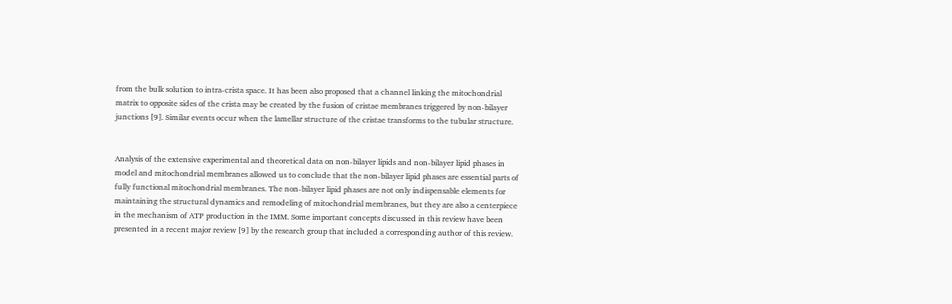from the bulk solution to intra-crista space. It has been also proposed that a channel linking the mitochondrial matrix to opposite sides of the crista may be created by the fusion of cristae membranes triggered by non-bilayer junctions [9]. Similar events occur when the lamellar structure of the cristae transforms to the tubular structure.


Analysis of the extensive experimental and theoretical data on non-bilayer lipids and non-bilayer lipid phases in model and mitochondrial membranes allowed us to conclude that the non-bilayer lipid phases are essential parts of fully functional mitochondrial membranes. The non-bilayer lipid phases are not only indispensable elements for maintaining the structural dynamics and remodeling of mitochondrial membranes, but they are also a centerpiece in the mechanism of ATP production in the IMM. Some important concepts discussed in this review have been presented in a recent major review [9] by the research group that included a corresponding author of this review.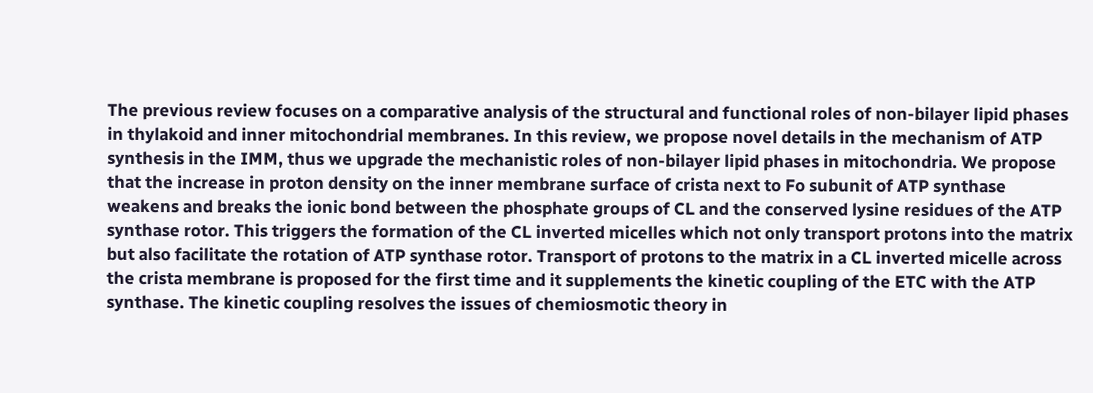The previous review focuses on a comparative analysis of the structural and functional roles of non-bilayer lipid phases in thylakoid and inner mitochondrial membranes. In this review, we propose novel details in the mechanism of ATP synthesis in the IMM, thus we upgrade the mechanistic roles of non-bilayer lipid phases in mitochondria. We propose that the increase in proton density on the inner membrane surface of crista next to Fo subunit of ATP synthase weakens and breaks the ionic bond between the phosphate groups of CL and the conserved lysine residues of the ATP synthase rotor. This triggers the formation of the CL inverted micelles which not only transport protons into the matrix but also facilitate the rotation of ATP synthase rotor. Transport of protons to the matrix in a CL inverted micelle across the crista membrane is proposed for the first time and it supplements the kinetic coupling of the ETC with the ATP synthase. The kinetic coupling resolves the issues of chemiosmotic theory in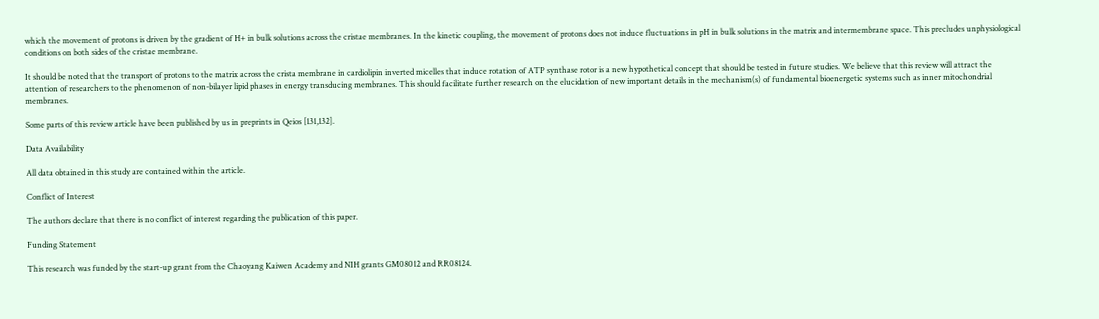which the movement of protons is driven by the gradient of H+ in bulk solutions across the cristae membranes. In the kinetic coupling, the movement of protons does not induce fluctuations in pH in bulk solutions in the matrix and intermembrane space. This precludes unphysiological conditions on both sides of the cristae membrane.

It should be noted that the transport of protons to the matrix across the crista membrane in cardiolipin inverted micelles that induce rotation of ATP synthase rotor is a new hypothetical concept that should be tested in future studies. We believe that this review will attract the attention of researchers to the phenomenon of non-bilayer lipid phases in energy transducing membranes. This should facilitate further research on the elucidation of new important details in the mechanism(s) of fundamental bioenergetic systems such as inner mitochondrial membranes.

Some parts of this review article have been published by us in preprints in Qeios [131,132].

Data Availability

All data obtained in this study are contained within the article.

Conflict of Interest

The authors declare that there is no conflict of interest regarding the publication of this paper.

Funding Statement

This research was funded by the start-up grant from the Chaoyang Kaiwen Academy and NIH grants GM08012 and RR08124.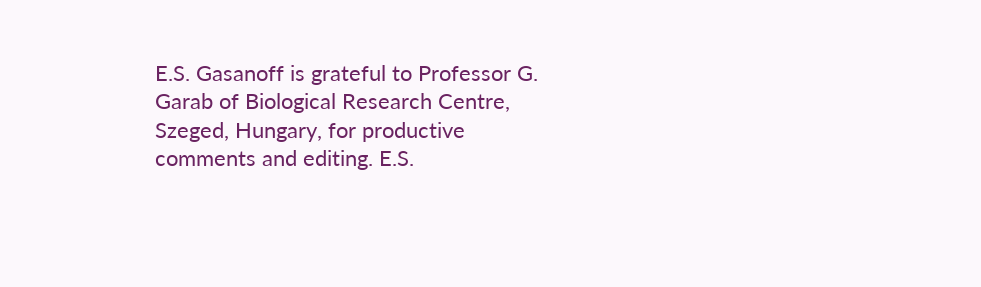E.S. Gasanoff is grateful to Professor G. Garab of Biological Research Centre, Szeged, Hungary, for productive comments and editing. E.S.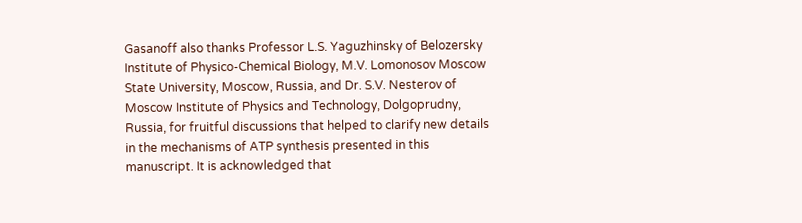Gasanoff also thanks Professor L.S. Yaguzhinsky of Belozersky Institute of Physico-Chemical Biology, M.V. Lomonosov Moscow State University, Moscow, Russia, and Dr. S.V. Nesterov of Moscow Institute of Physics and Technology, Dolgoprudny, Russia, for fruitful discussions that helped to clarify new details in the mechanisms of ATP synthesis presented in this manuscript. It is acknowledged that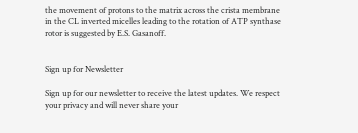the movement of protons to the matrix across the crista membrane in the CL inverted micelles leading to the rotation of ATP synthase rotor is suggested by E.S. Gasanoff.


Sign up for Newsletter

Sign up for our newsletter to receive the latest updates. We respect your privacy and will never share your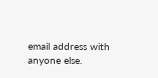email address with anyone else.